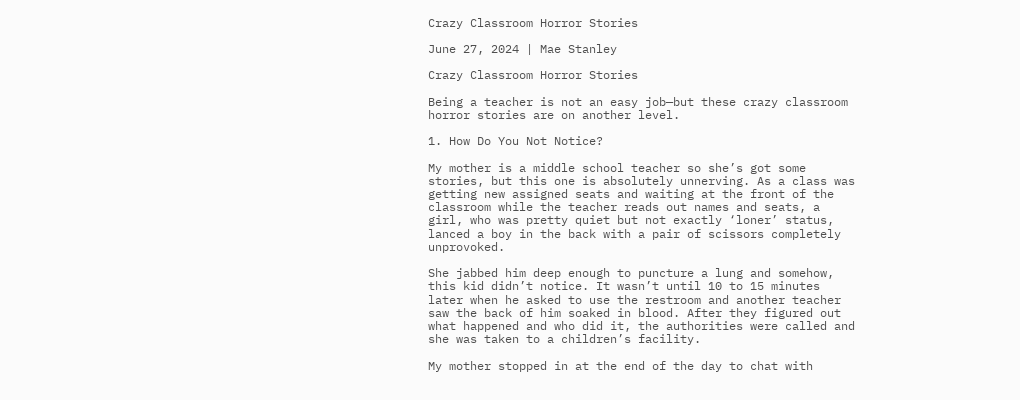Crazy Classroom Horror Stories

June 27, 2024 | Mae Stanley

Crazy Classroom Horror Stories

Being a teacher is not an easy job—but these crazy classroom horror stories are on another level.

1. How Do You Not Notice?

My mother is a middle school teacher so she’s got some stories, but this one is absolutely unnerving. As a class was getting new assigned seats and waiting at the front of the classroom while the teacher reads out names and seats, a girl, who was pretty quiet but not exactly ‘loner’ status, lanced a boy in the back with a pair of scissors completely unprovoked.

She jabbed him deep enough to puncture a lung and somehow, this kid didn’t notice. It wasn’t until 10 to 15 minutes later when he asked to use the restroom and another teacher saw the back of him soaked in blood. After they figured out what happened and who did it, the authorities were called and she was taken to a children’s facility.

My mother stopped in at the end of the day to chat with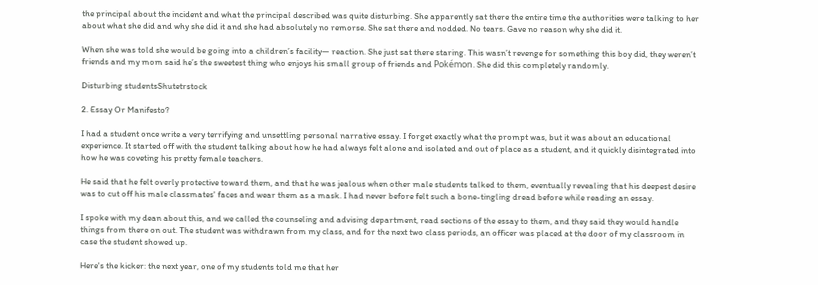the principal about the incident and what the principal described was quite disturbing. She apparently sat there the entire time the authorities were talking to her about what she did and why she did it and she had absolutely no remorse. She sat there and nodded. No tears. Gave no reason why she did it.

When she was told she would be going into a children’s facility— reaction. She just sat there staring. This wasn’t revenge for something this boy did, they weren’t friends and my mom said he’s the sweetest thing who enjoys his small group of friends and Pokémon. She did this completely randomly.

Disturbing studentsShutetrstock

2. Essay Or Manifesto?

I had a student once write a very terrifying and unsettling personal narrative essay. I forget exactly what the prompt was, but it was about an educational experience. It started off with the student talking about how he had always felt alone and isolated and out of place as a student, and it quickly disintegrated into how he was coveting his pretty female teachers.

He said that he felt overly protective toward them, and that he was jealous when other male students talked to them, eventually revealing that his deepest desire was to cut off his male classmates' faces and wear them as a mask. I had never before felt such a bone-tingling dread before while reading an essay.

I spoke with my dean about this, and we called the counseling and advising department, read sections of the essay to them, and they said they would handle things from there on out. The student was withdrawn from my class, and for the next two class periods, an officer was placed at the door of my classroom in case the student showed up.

Here's the kicker: the next year, one of my students told me that her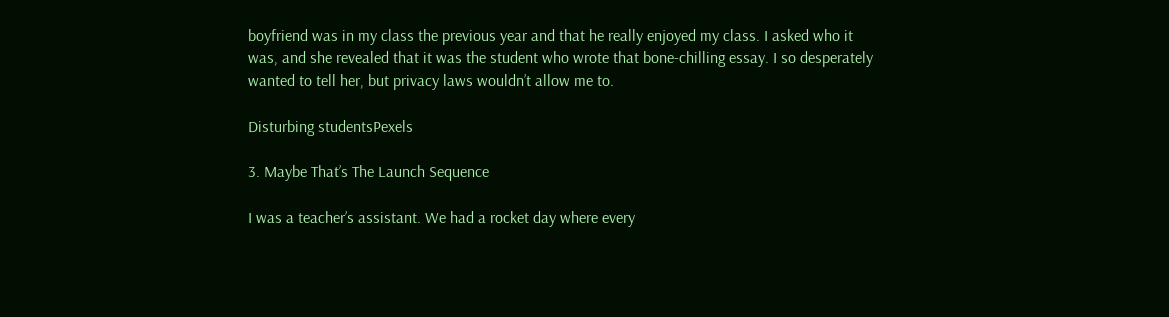boyfriend was in my class the previous year and that he really enjoyed my class. I asked who it was, and she revealed that it was the student who wrote that bone-chilling essay. I so desperately wanted to tell her, but privacy laws wouldn’t allow me to.

Disturbing studentsPexels

3. Maybe That’s The Launch Sequence

I was a teacher’s assistant. We had a rocket day where every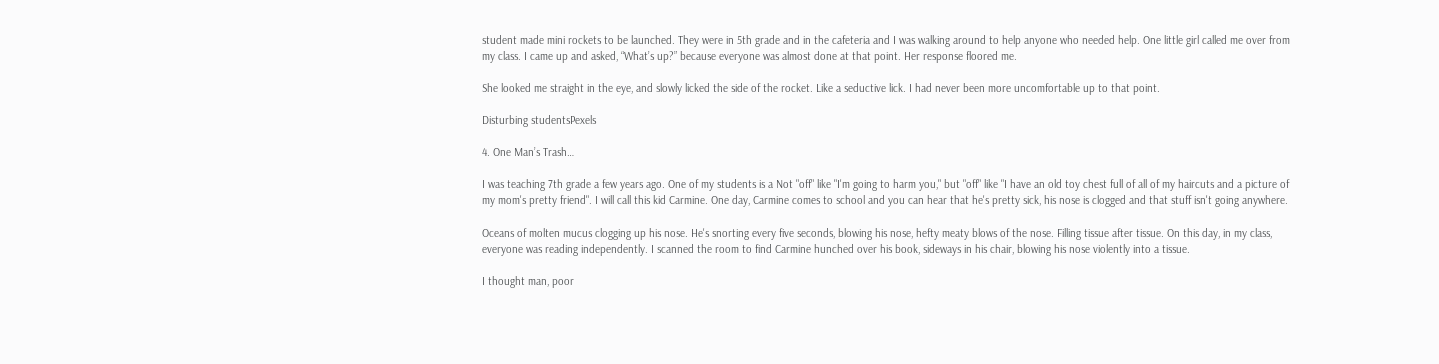student made mini rockets to be launched. They were in 5th grade and in the cafeteria and I was walking around to help anyone who needed help. One little girl called me over from my class. I came up and asked, “What’s up?” because everyone was almost done at that point. Her response floored me.

She looked me straight in the eye, and slowly licked the side of the rocket. Like a seductive lick. I had never been more uncomfortable up to that point.

Disturbing studentsPexels

4. One Man’s Trash…

I was teaching 7th grade a few years ago. One of my students is a Not "off" like "I'm going to harm you," but "off" like "I have an old toy chest full of all of my haircuts and a picture of my mom's pretty friend". I will call this kid Carmine. One day, Carmine comes to school and you can hear that he's pretty sick, his nose is clogged and that stuff isn't going anywhere.

Oceans of molten mucus clogging up his nose. He's snorting every five seconds, blowing his nose, hefty meaty blows of the nose. Filling tissue after tissue. On this day, in my class, everyone was reading independently. I scanned the room to find Carmine hunched over his book, sideways in his chair, blowing his nose violently into a tissue.

I thought man, poor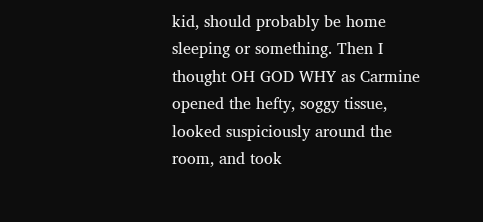kid, should probably be home sleeping or something. Then I thought OH GOD WHY as Carmine opened the hefty, soggy tissue, looked suspiciously around the room, and took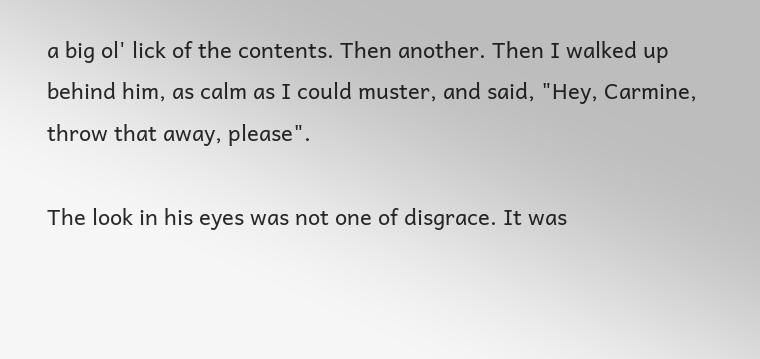a big ol' lick of the contents. Then another. Then I walked up behind him, as calm as I could muster, and said, "Hey, Carmine, throw that away, please".

The look in his eyes was not one of disgrace. It was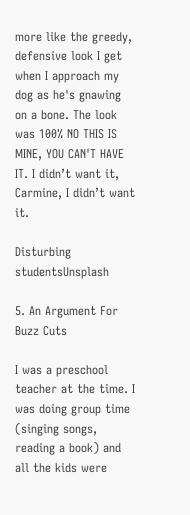more like the greedy, defensive look I get when I approach my dog as he's gnawing on a bone. The look was 100% NO THIS IS MINE, YOU CAN'T HAVE IT. I didn’t want it, Carmine, I didn’t want it.

Disturbing studentsUnsplash

5. An Argument For Buzz Cuts

I was a preschool teacher at the time. I was doing group time (singing songs, reading a book) and all the kids were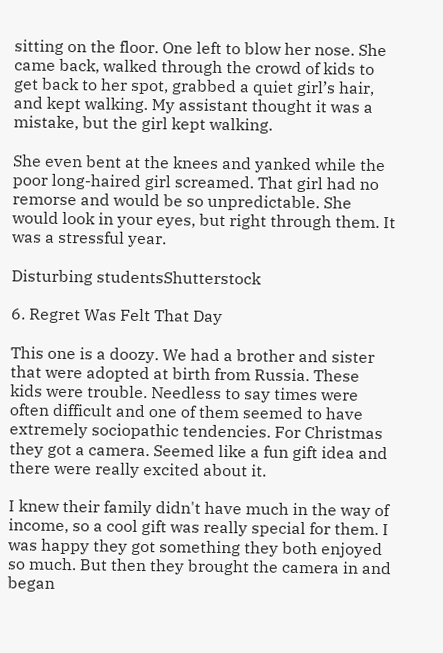sitting on the floor. One left to blow her nose. She came back, walked through the crowd of kids to get back to her spot, grabbed a quiet girl’s hair, and kept walking. My assistant thought it was a mistake, but the girl kept walking.

She even bent at the knees and yanked while the poor long-haired girl screamed. That girl had no remorse and would be so unpredictable. She would look in your eyes, but right through them. It was a stressful year.

Disturbing studentsShutterstock

6. Regret Was Felt That Day

This one is a doozy. We had a brother and sister that were adopted at birth from Russia. These kids were trouble. Needless to say times were often difficult and one of them seemed to have extremely sociopathic tendencies. For Christmas they got a camera. Seemed like a fun gift idea and there were really excited about it.

I knew their family didn't have much in the way of income, so a cool gift was really special for them. I was happy they got something they both enjoyed so much. But then they brought the camera in and began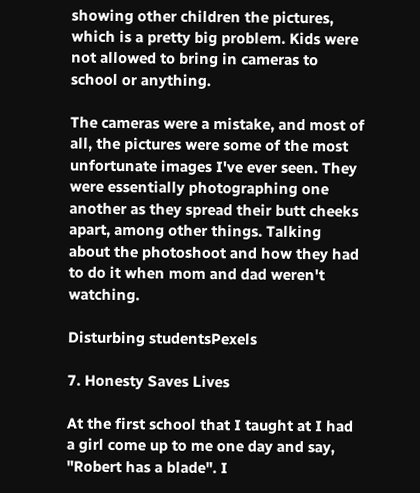showing other children the pictures, which is a pretty big problem. Kids were not allowed to bring in cameras to school or anything.

The cameras were a mistake, and most of all, the pictures were some of the most unfortunate images I've ever seen. They were essentially photographing one another as they spread their butt cheeks apart, among other things. Talking about the photoshoot and how they had to do it when mom and dad weren't watching.

Disturbing studentsPexels

7. Honesty Saves Lives

At the first school that I taught at I had a girl come up to me one day and say, "Robert has a blade". I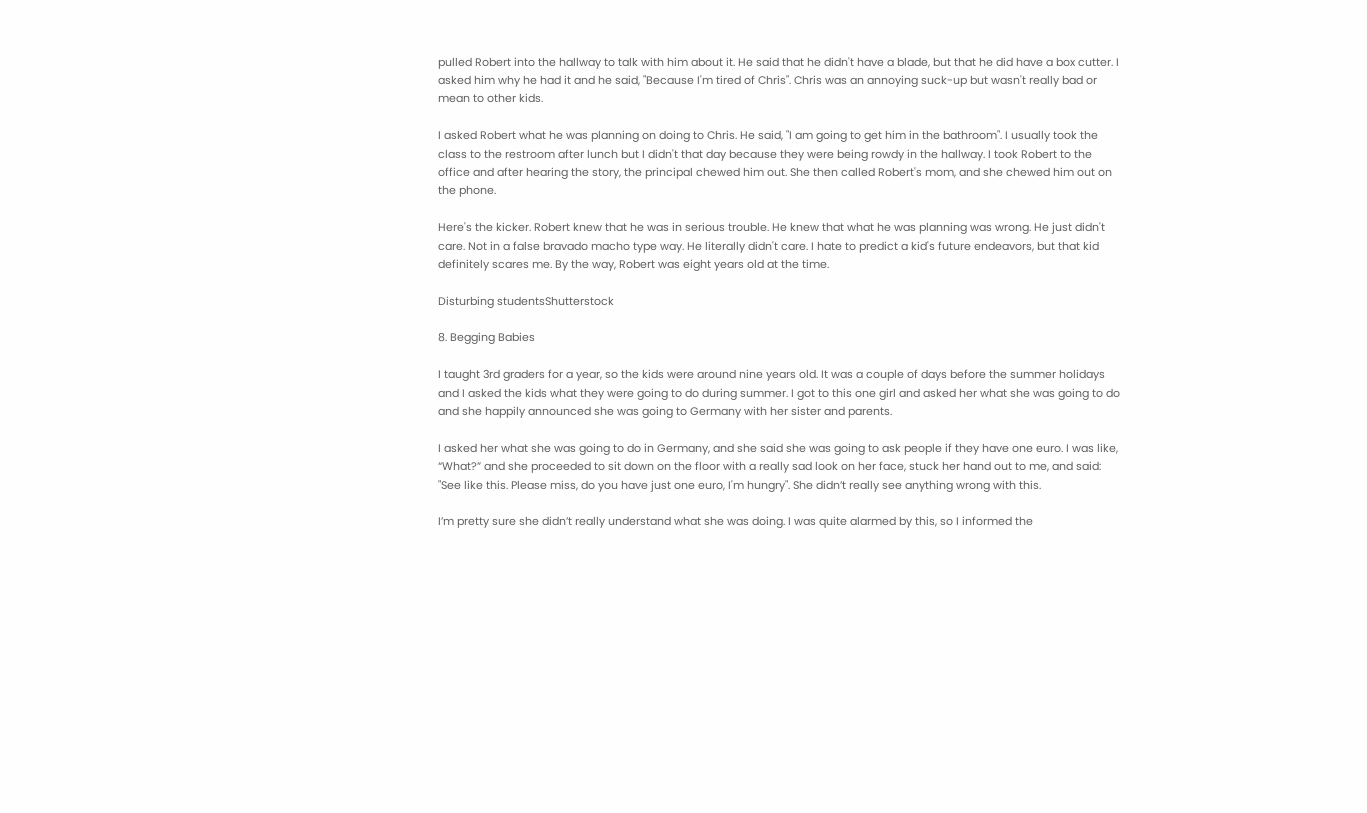pulled Robert into the hallway to talk with him about it. He said that he didn't have a blade, but that he did have a box cutter. I asked him why he had it and he said, "Because I'm tired of Chris". Chris was an annoying suck-up but wasn't really bad or mean to other kids.

I asked Robert what he was planning on doing to Chris. He said, "I am going to get him in the bathroom". I usually took the class to the restroom after lunch but I didn't that day because they were being rowdy in the hallway. I took Robert to the office and after hearing the story, the principal chewed him out. She then called Robert's mom, and she chewed him out on the phone.

Here's the kicker. Robert knew that he was in serious trouble. He knew that what he was planning was wrong. He just didn't care. Not in a false bravado macho type way. He literally didn't care. I hate to predict a kid's future endeavors, but that kid definitely scares me. By the way, Robert was eight years old at the time.

Disturbing studentsShutterstock

8. Begging Babies

I taught 3rd graders for a year, so the kids were around nine years old. It was a couple of days before the summer holidays and I asked the kids what they were going to do during summer. I got to this one girl and asked her what she was going to do and she happily announced she was going to Germany with her sister and parents.

I asked her what she was going to do in Germany, and she said she was going to ask people if they have one euro. I was like, “What?” and she proceeded to sit down on the floor with a really sad look on her face, stuck her hand out to me, and said: "See like this. Please miss, do you have just one euro, I'm hungry". She didn’t really see anything wrong with this.

I’m pretty sure she didn’t really understand what she was doing. I was quite alarmed by this, so I informed the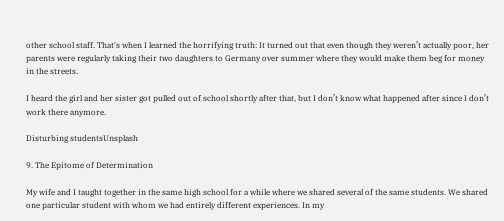other school staff. That's when I learned the horrifying truth: It turned out that even though they weren’t actually poor, her parents were regularly taking their two daughters to Germany over summer where they would make them beg for money in the streets.

I heard the girl and her sister got pulled out of school shortly after that, but I don’t know what happened after since I don’t work there anymore.

Disturbing studentsUnsplash

9. The Epitome of Determination

My wife and I taught together in the same high school for a while where we shared several of the same students. We shared one particular student with whom we had entirely different experiences. In my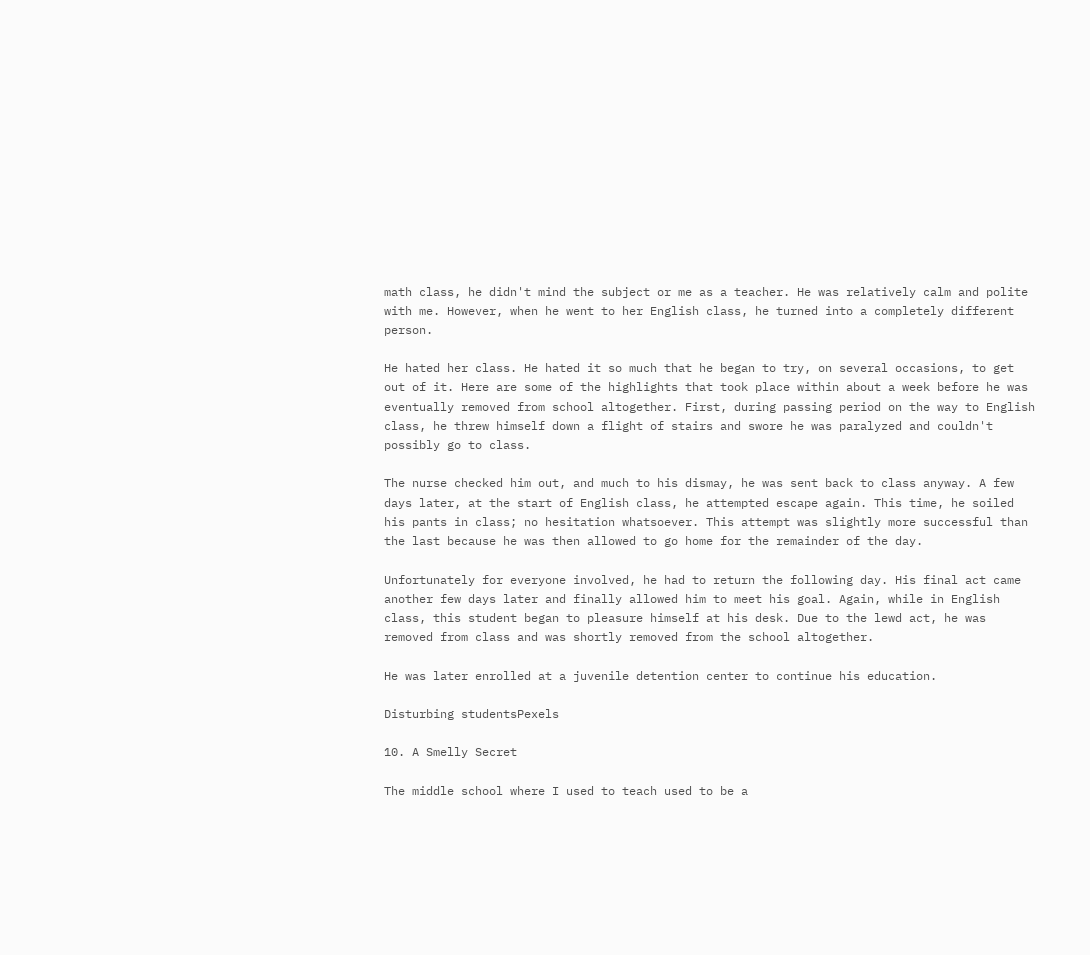math class, he didn't mind the subject or me as a teacher. He was relatively calm and polite with me. However, when he went to her English class, he turned into a completely different person.

He hated her class. He hated it so much that he began to try, on several occasions, to get out of it. Here are some of the highlights that took place within about a week before he was eventually removed from school altogether. First, during passing period on the way to English class, he threw himself down a flight of stairs and swore he was paralyzed and couldn't possibly go to class.

The nurse checked him out, and much to his dismay, he was sent back to class anyway. A few days later, at the start of English class, he attempted escape again. This time, he soiled his pants in class; no hesitation whatsoever. This attempt was slightly more successful than the last because he was then allowed to go home for the remainder of the day.

Unfortunately for everyone involved, he had to return the following day. His final act came another few days later and finally allowed him to meet his goal. Again, while in English class, this student began to pleasure himself at his desk. Due to the lewd act, he was removed from class and was shortly removed from the school altogether.

He was later enrolled at a juvenile detention center to continue his education.

Disturbing studentsPexels

10. A Smelly Secret

The middle school where I used to teach used to be a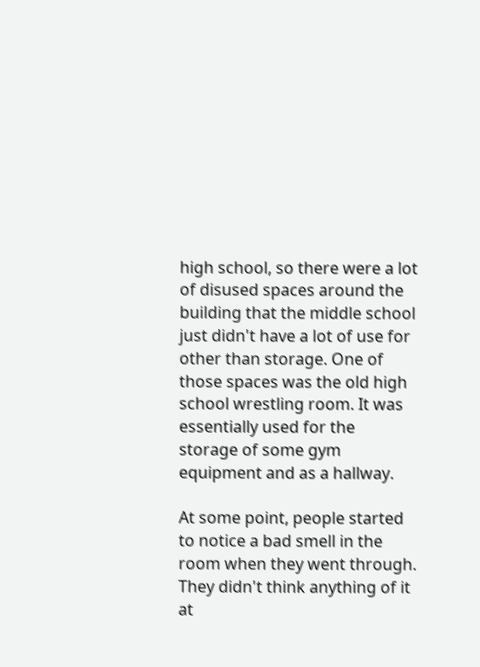high school, so there were a lot of disused spaces around the building that the middle school just didn't have a lot of use for other than storage. One of those spaces was the old high school wrestling room. It was essentially used for the storage of some gym equipment and as a hallway.

At some point, people started to notice a bad smell in the room when they went through. They didn't think anything of it at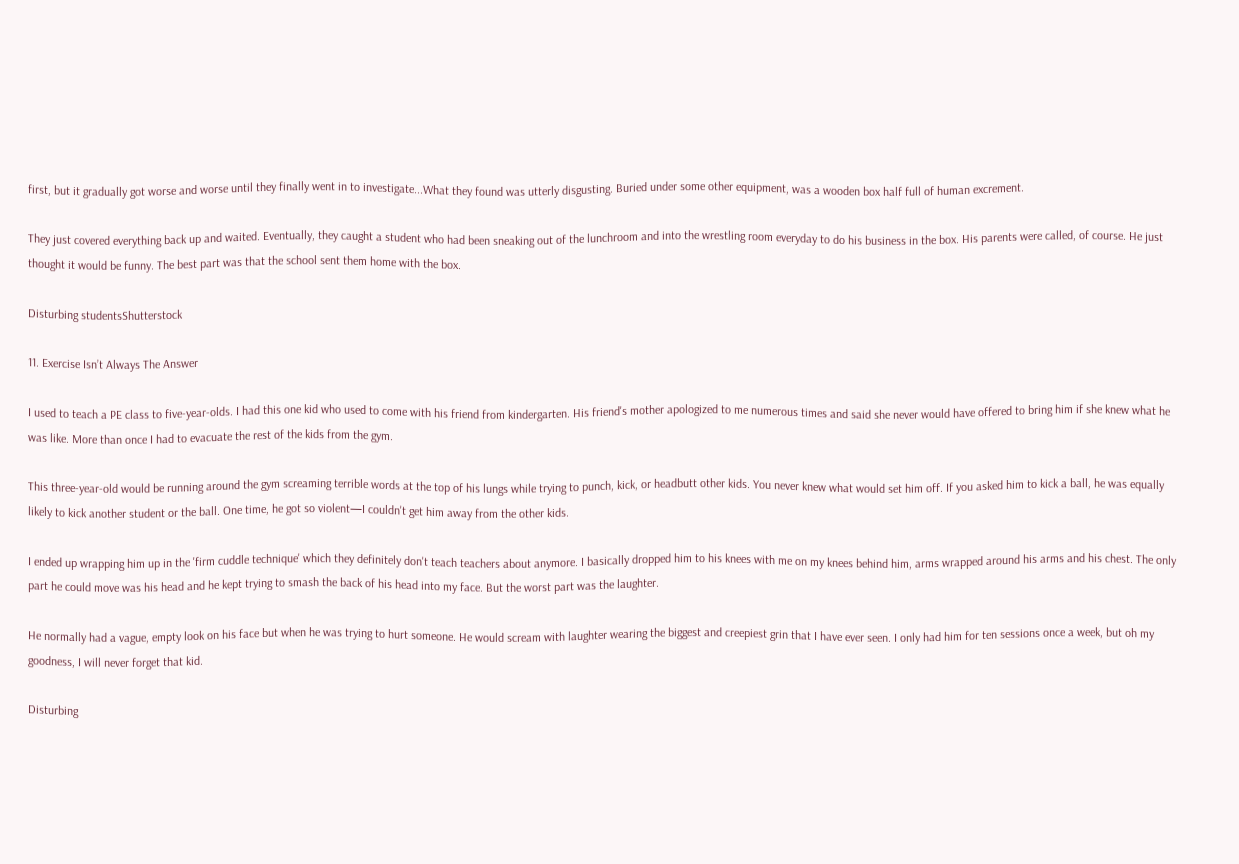first, but it gradually got worse and worse until they finally went in to investigate...What they found was utterly disgusting. Buried under some other equipment, was a wooden box half full of human excrement.

They just covered everything back up and waited. Eventually, they caught a student who had been sneaking out of the lunchroom and into the wrestling room everyday to do his business in the box. His parents were called, of course. He just thought it would be funny. The best part was that the school sent them home with the box.

Disturbing studentsShutterstock

11. Exercise Isn’t Always The Answer

I used to teach a PE class to five-year-olds. I had this one kid who used to come with his friend from kindergarten. His friend's mother apologized to me numerous times and said she never would have offered to bring him if she knew what he was like. More than once I had to evacuate the rest of the kids from the gym.

This three-year-old would be running around the gym screaming terrible words at the top of his lungs while trying to punch, kick, or headbutt other kids. You never knew what would set him off. If you asked him to kick a ball, he was equally likely to kick another student or the ball. One time, he got so violent—I couldn't get him away from the other kids.

I ended up wrapping him up in the 'firm cuddle technique' which they definitely don't teach teachers about anymore. I basically dropped him to his knees with me on my knees behind him, arms wrapped around his arms and his chest. The only part he could move was his head and he kept trying to smash the back of his head into my face. But the worst part was the laughter.

He normally had a vague, empty look on his face but when he was trying to hurt someone. He would scream with laughter wearing the biggest and creepiest grin that I have ever seen. I only had him for ten sessions once a week, but oh my goodness, I will never forget that kid.

Disturbing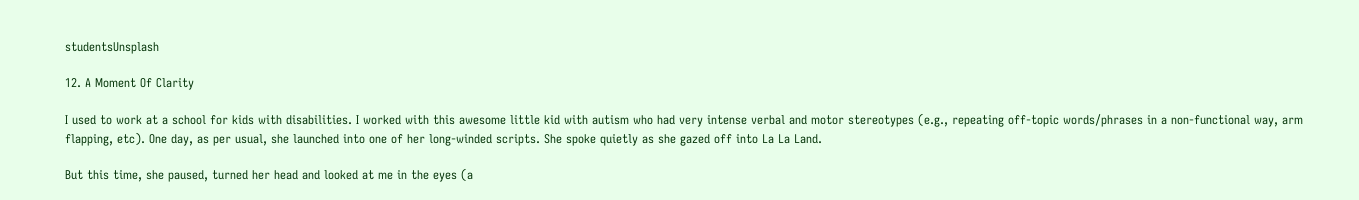studentsUnsplash

12. A Moment Of Clarity

I used to work at a school for kids with disabilities. I worked with this awesome little kid with autism who had very intense verbal and motor stereotypes (e.g., repeating off-topic words/phrases in a non-functional way, arm flapping, etc). One day, as per usual, she launched into one of her long-winded scripts. She spoke quietly as she gazed off into La La Land.

But this time, she paused, turned her head and looked at me in the eyes (a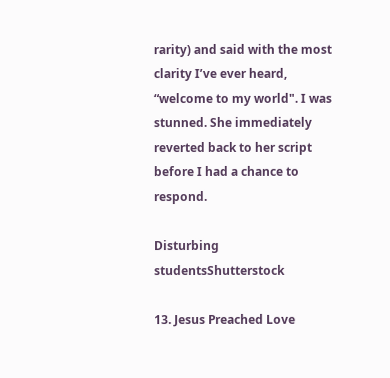rarity) and said with the most clarity I’ve ever heard, “welcome to my world". I was stunned. She immediately reverted back to her script before I had a chance to respond.

Disturbing studentsShutterstock

13. Jesus Preached Love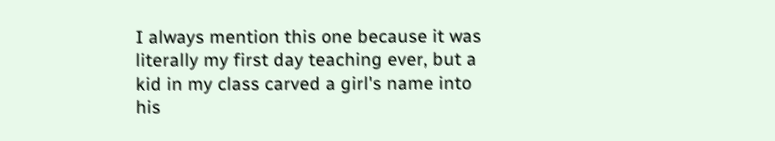I always mention this one because it was literally my first day teaching ever, but a kid in my class carved a girl's name into his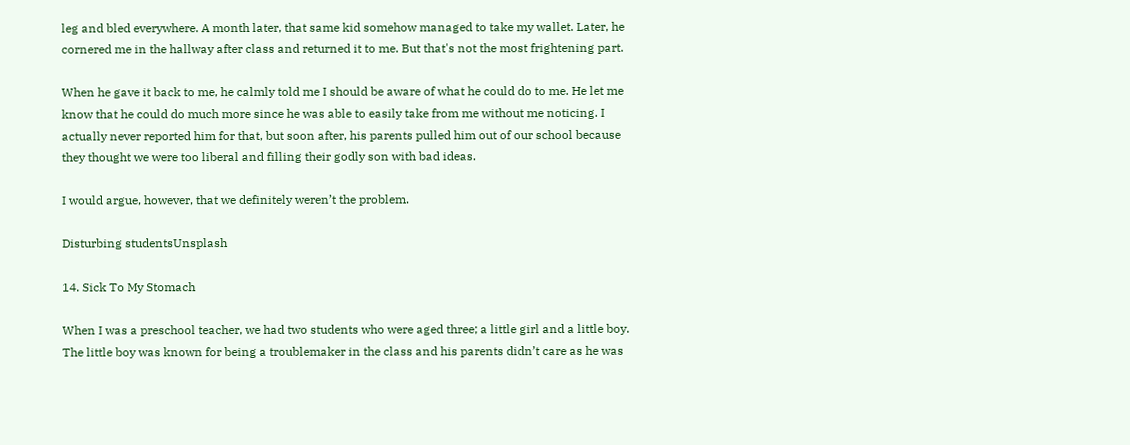leg and bled everywhere. A month later, that same kid somehow managed to take my wallet. Later, he cornered me in the hallway after class and returned it to me. But that's not the most frightening part.

When he gave it back to me, he calmly told me I should be aware of what he could do to me. He let me know that he could do much more since he was able to easily take from me without me noticing. I actually never reported him for that, but soon after, his parents pulled him out of our school because they thought we were too liberal and filling their godly son with bad ideas.

I would argue, however, that we definitely weren’t the problem.

Disturbing studentsUnsplash

14. Sick To My Stomach

When I was a preschool teacher, we had two students who were aged three; a little girl and a little boy. The little boy was known for being a troublemaker in the class and his parents didn’t care as he was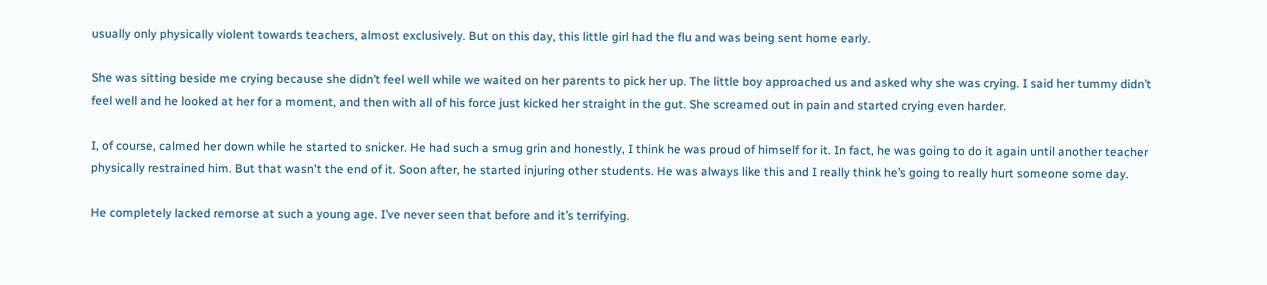usually only physically violent towards teachers, almost exclusively. But on this day, this little girl had the flu and was being sent home early.

She was sitting beside me crying because she didn’t feel well while we waited on her parents to pick her up. The little boy approached us and asked why she was crying. I said her tummy didn’t feel well and he looked at her for a moment, and then with all of his force just kicked her straight in the gut. She screamed out in pain and started crying even harder.

I, of course, calmed her down while he started to snicker. He had such a smug grin and honestly, I think he was proud of himself for it. In fact, he was going to do it again until another teacher physically restrained him. But that wasn't the end of it. Soon after, he started injuring other students. He was always like this and I really think he’s going to really hurt someone some day.

He completely lacked remorse at such a young age. I’ve never seen that before and it’s terrifying.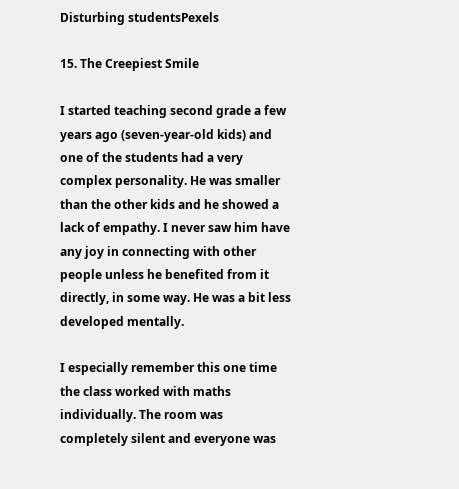Disturbing studentsPexels

15. The Creepiest Smile

I started teaching second grade a few years ago (seven-year-old kids) and one of the students had a very complex personality. He was smaller than the other kids and he showed a lack of empathy. I never saw him have any joy in connecting with other people unless he benefited from it directly, in some way. He was a bit less developed mentally.

I especially remember this one time the class worked with maths individually. The room was completely silent and everyone was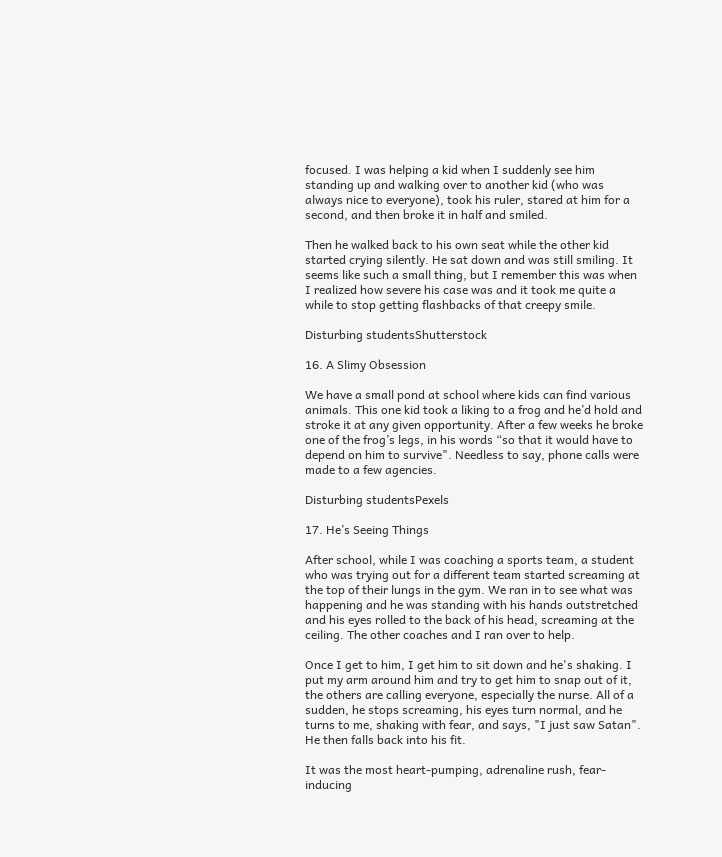focused. I was helping a kid when I suddenly see him standing up and walking over to another kid (who was always nice to everyone), took his ruler, stared at him for a second, and then broke it in half and smiled.

Then he walked back to his own seat while the other kid started crying silently. He sat down and was still smiling. It seems like such a small thing, but I remember this was when I realized how severe his case was and it took me quite a while to stop getting flashbacks of that creepy smile.

Disturbing studentsShutterstock

16. A Slimy Obsession

We have a small pond at school where kids can find various animals. This one kid took a liking to a frog and he’d hold and stroke it at any given opportunity. After a few weeks he broke one of the frog’s legs, in his words “so that it would have to depend on him to survive". Needless to say, phone calls were made to a few agencies.

Disturbing studentsPexels

17. He’s Seeing Things

After school, while I was coaching a sports team, a student who was trying out for a different team started screaming at the top of their lungs in the gym. We ran in to see what was happening and he was standing with his hands outstretched and his eyes rolled to the back of his head, screaming at the ceiling. The other coaches and I ran over to help.

Once I get to him, I get him to sit down and he's shaking. I put my arm around him and try to get him to snap out of it, the others are calling everyone, especially the nurse. All of a sudden, he stops screaming, his eyes turn normal, and he turns to me, shaking with fear, and says, "I just saw Satan". He then falls back into his fit.

It was the most heart-pumping, adrenaline rush, fear-inducing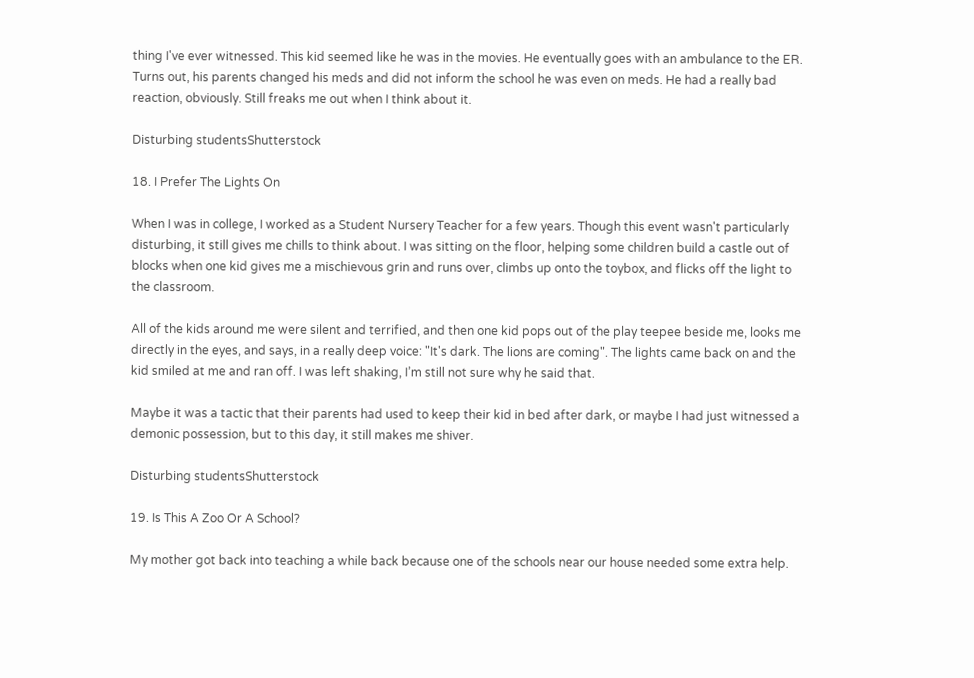thing I've ever witnessed. This kid seemed like he was in the movies. He eventually goes with an ambulance to the ER. Turns out, his parents changed his meds and did not inform the school he was even on meds. He had a really bad reaction, obviously. Still freaks me out when I think about it.

Disturbing studentsShutterstock

18. I Prefer The Lights On

When I was in college, I worked as a Student Nursery Teacher for a few years. Though this event wasn't particularly disturbing, it still gives me chills to think about. I was sitting on the floor, helping some children build a castle out of blocks when one kid gives me a mischievous grin and runs over, climbs up onto the toybox, and flicks off the light to the classroom.

All of the kids around me were silent and terrified, and then one kid pops out of the play teepee beside me, looks me directly in the eyes, and says, in a really deep voice: "It's dark. The lions are coming". The lights came back on and the kid smiled at me and ran off. I was left shaking, I’m still not sure why he said that.

Maybe it was a tactic that their parents had used to keep their kid in bed after dark, or maybe I had just witnessed a demonic possession, but to this day, it still makes me shiver.

Disturbing studentsShutterstock

19. Is This A Zoo Or A School?

My mother got back into teaching a while back because one of the schools near our house needed some extra help.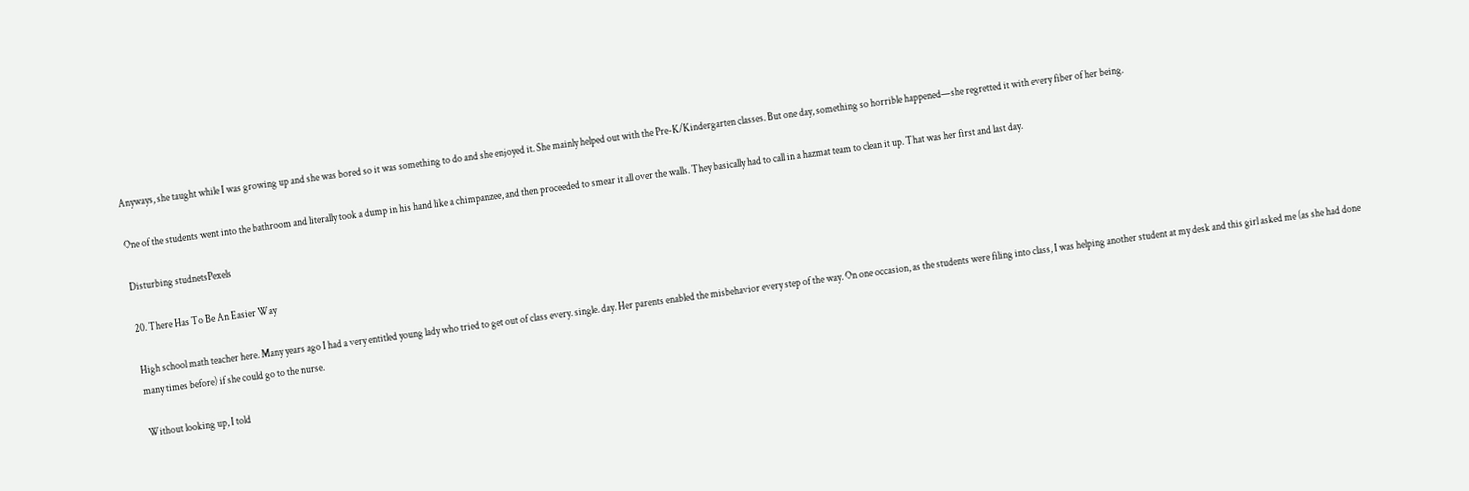Anyways, she taught while I was growing up and she was bored so it was something to do and she enjoyed it. She mainly helped out with the Pre-K/Kindergarten classes. But one day, something so horrible happened—she regretted it with every fiber of her being.

One of the students went into the bathroom and literally took a dump in his hand like a chimpanzee, and then proceeded to smear it all over the walls. They basically had to call in a hazmat team to clean it up. That was her first and last day.

Disturbing studnetsPexels

20. There Has To Be An Easier Way

High school math teacher here. Many years ago I had a very entitled young lady who tried to get out of class every. single. day. Her parents enabled the misbehavior every step of the way. On one occasion, as the students were filing into class, I was helping another student at my desk and this girl asked me (as she had done many times before) if she could go to the nurse.

Without looking up, I told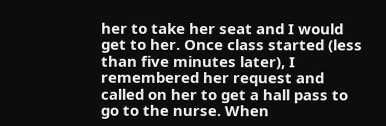her to take her seat and I would get to her. Once class started (less than five minutes later), I remembered her request and called on her to get a hall pass to go to the nurse. When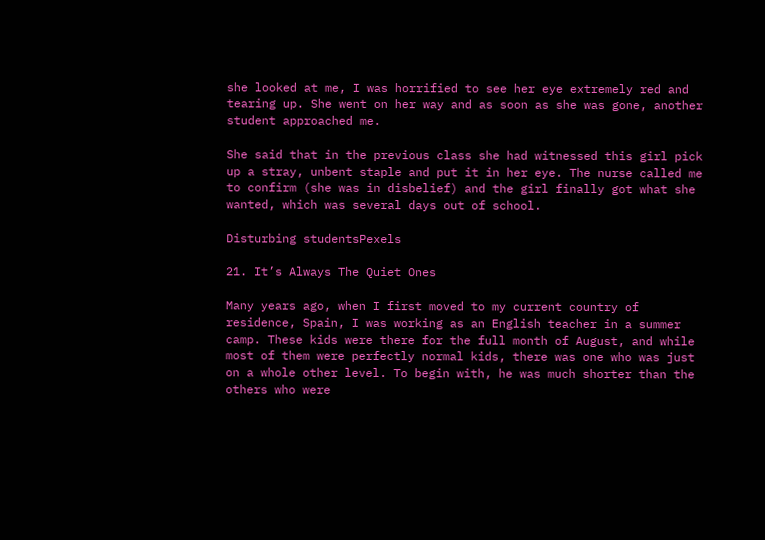she looked at me, I was horrified to see her eye extremely red and tearing up. She went on her way and as soon as she was gone, another student approached me.

She said that in the previous class she had witnessed this girl pick up a stray, unbent staple and put it in her eye. The nurse called me to confirm (she was in disbelief) and the girl finally got what she wanted, which was several days out of school.

Disturbing studentsPexels

21. It’s Always The Quiet Ones

Many years ago, when I first moved to my current country of residence, Spain, I was working as an English teacher in a summer camp. These kids were there for the full month of August, and while most of them were perfectly normal kids, there was one who was just on a whole other level. To begin with, he was much shorter than the others who were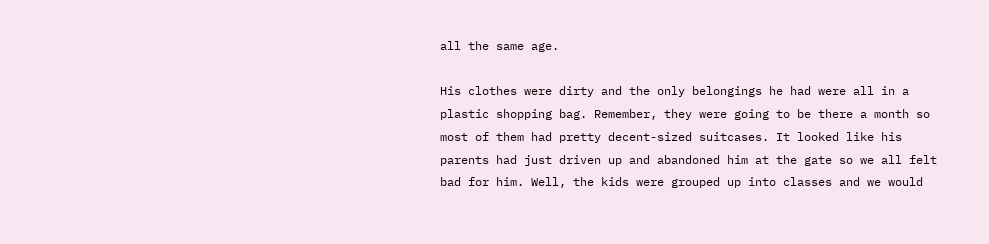all the same age.

His clothes were dirty and the only belongings he had were all in a plastic shopping bag. Remember, they were going to be there a month so most of them had pretty decent-sized suitcases. It looked like his parents had just driven up and abandoned him at the gate so we all felt bad for him. Well, the kids were grouped up into classes and we would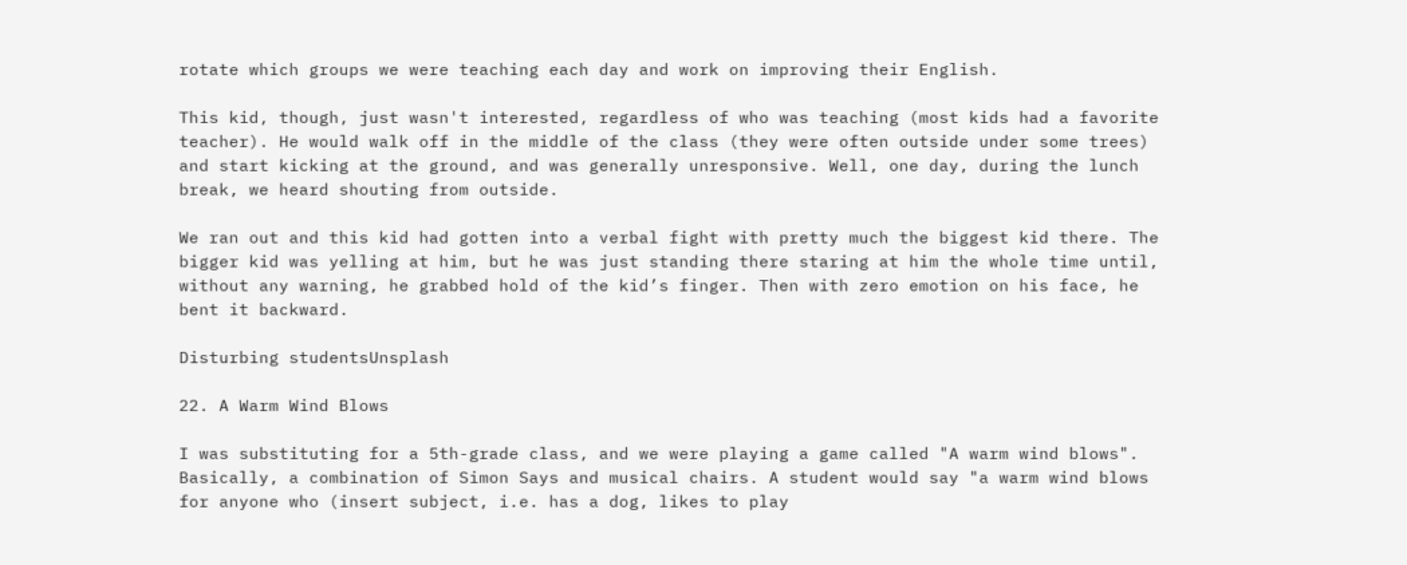rotate which groups we were teaching each day and work on improving their English.

This kid, though, just wasn't interested, regardless of who was teaching (most kids had a favorite teacher). He would walk off in the middle of the class (they were often outside under some trees) and start kicking at the ground, and was generally unresponsive. Well, one day, during the lunch break, we heard shouting from outside.

We ran out and this kid had gotten into a verbal fight with pretty much the biggest kid there. The bigger kid was yelling at him, but he was just standing there staring at him the whole time until, without any warning, he grabbed hold of the kid’s finger. Then with zero emotion on his face, he bent it backward.

Disturbing studentsUnsplash

22. A Warm Wind Blows

I was substituting for a 5th-grade class, and we were playing a game called "A warm wind blows". Basically, a combination of Simon Says and musical chairs. A student would say "a warm wind blows for anyone who (insert subject, i.e. has a dog, likes to play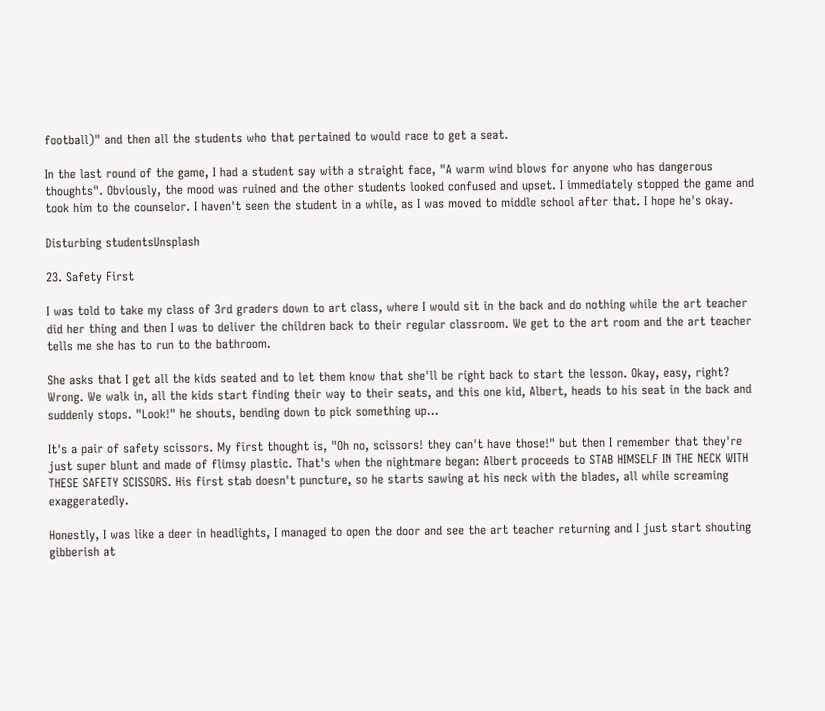football)" and then all the students who that pertained to would race to get a seat.

In the last round of the game, I had a student say with a straight face, "A warm wind blows for anyone who has dangerous thoughts". Obviously, the mood was ruined and the other students looked confused and upset. I immediately stopped the game and took him to the counselor. I haven't seen the student in a while, as I was moved to middle school after that. I hope he's okay.

Disturbing studentsUnsplash

23. Safety First

I was told to take my class of 3rd graders down to art class, where I would sit in the back and do nothing while the art teacher did her thing and then I was to deliver the children back to their regular classroom. We get to the art room and the art teacher tells me she has to run to the bathroom.

She asks that I get all the kids seated and to let them know that she'll be right back to start the lesson. Okay, easy, right? Wrong. We walk in, all the kids start finding their way to their seats, and this one kid, Albert, heads to his seat in the back and suddenly stops. "Look!" he shouts, bending down to pick something up…

It's a pair of safety scissors. My first thought is, "Oh no, scissors! they can't have those!" but then I remember that they're just super blunt and made of flimsy plastic. That's when the nightmare began: Albert proceeds to STAB HIMSELF IN THE NECK WITH THESE SAFETY SCISSORS. His first stab doesn't puncture, so he starts sawing at his neck with the blades, all while screaming exaggeratedly.

Honestly, I was like a deer in headlights, I managed to open the door and see the art teacher returning and I just start shouting gibberish at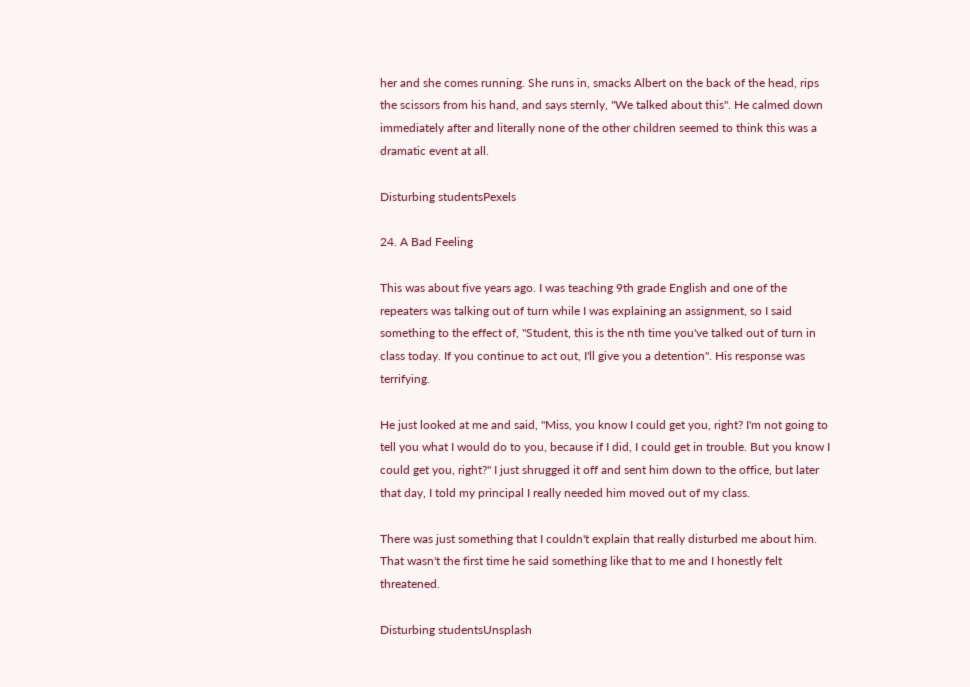her and she comes running. She runs in, smacks Albert on the back of the head, rips the scissors from his hand, and says sternly, "We talked about this". He calmed down immediately after and literally none of the other children seemed to think this was a dramatic event at all.

Disturbing studentsPexels

24. A Bad Feeling

This was about five years ago. I was teaching 9th grade English and one of the repeaters was talking out of turn while I was explaining an assignment, so I said something to the effect of, "Student, this is the nth time you've talked out of turn in class today. If you continue to act out, I'll give you a detention". His response was terrifying.

He just looked at me and said, "Miss, you know I could get you, right? I'm not going to tell you what I would do to you, because if I did, I could get in trouble. But you know I could get you, right?" I just shrugged it off and sent him down to the office, but later that day, I told my principal I really needed him moved out of my class.

There was just something that I couldn't explain that really disturbed me about him. That wasn't the first time he said something like that to me and I honestly felt threatened.

Disturbing studentsUnsplash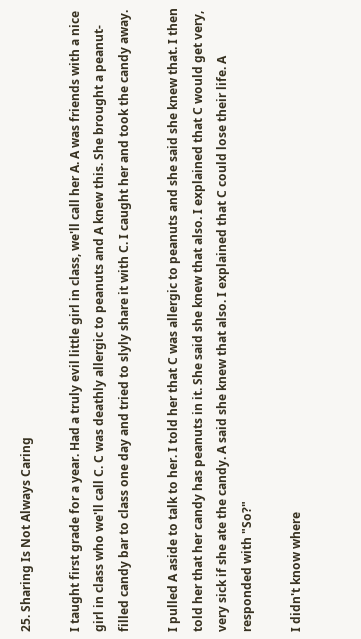25. Sharing Is Not Always Caring

I taught first grade for a year. Had a truly evil little girl in class, we'll call her A. A was friends with a nice girl in class who we'll call C. C was deathly allergic to peanuts and A knew this. She brought a peanut-filled candy bar to class one day and tried to slyly share it with C. I caught her and took the candy away.

I pulled A aside to talk to her. I told her that C was allergic to peanuts and she said she knew that. I then told her that her candy has peanuts in it. She said she knew that also. I explained that C would get very, very sick if she ate the candy. A said she knew that also. I explained that C could lose their life. A responded with "So?"

I didn't know where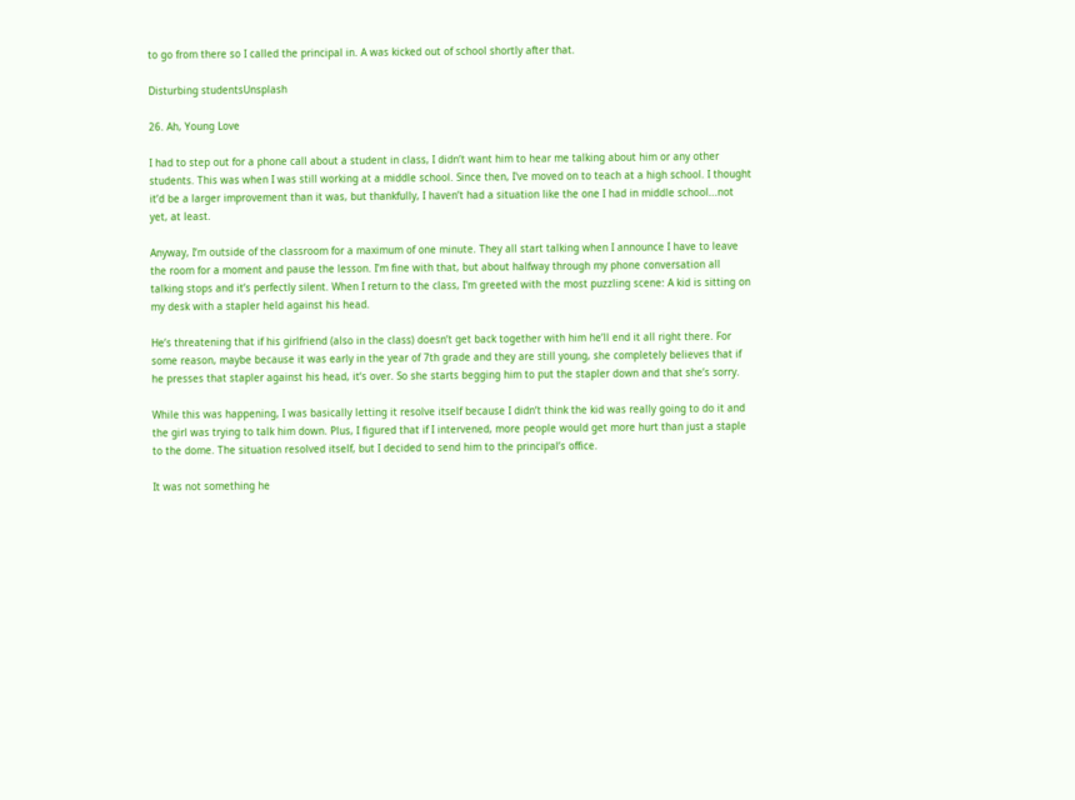to go from there so I called the principal in. A was kicked out of school shortly after that.

Disturbing studentsUnsplash

26. Ah, Young Love

I had to step out for a phone call about a student in class, I didn’t want him to hear me talking about him or any other students. This was when I was still working at a middle school. Since then, I've moved on to teach at a high school. I thought it’d be a larger improvement than it was, but thankfully, I haven’t had a situation like the one I had in middle school...not yet, at least.

Anyway, I’m outside of the classroom for a maximum of one minute. They all start talking when I announce I have to leave the room for a moment and pause the lesson. I’m fine with that, but about halfway through my phone conversation all talking stops and it’s perfectly silent. When I return to the class, I'm greeted with the most puzzling scene: A kid is sitting on my desk with a stapler held against his head.

He’s threatening that if his girlfriend (also in the class) doesn’t get back together with him he’ll end it all right there. For some reason, maybe because it was early in the year of 7th grade and they are still young, she completely believes that if he presses that stapler against his head, it’s over. So she starts begging him to put the stapler down and that she’s sorry.

While this was happening, I was basically letting it resolve itself because I didn’t think the kid was really going to do it and the girl was trying to talk him down. Plus, I figured that if I intervened, more people would get more hurt than just a staple to the dome. The situation resolved itself, but I decided to send him to the principal’s office.

It was not something he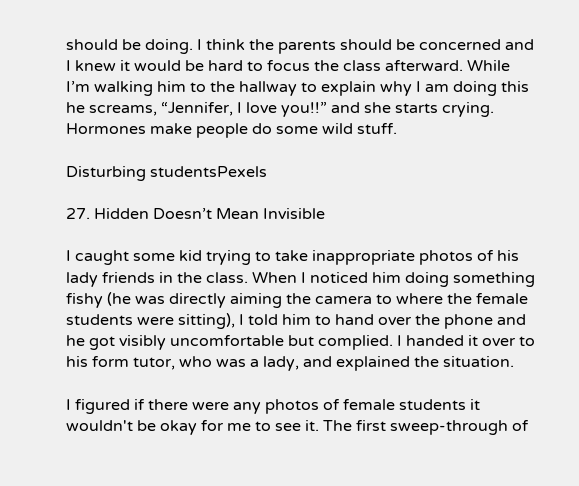should be doing. I think the parents should be concerned and I knew it would be hard to focus the class afterward. While I’m walking him to the hallway to explain why I am doing this he screams, “Jennifer, I love you!!” and she starts crying. Hormones make people do some wild stuff.

Disturbing studentsPexels

27. Hidden Doesn’t Mean Invisible

I caught some kid trying to take inappropriate photos of his lady friends in the class. When I noticed him doing something fishy (he was directly aiming the camera to where the female students were sitting), I told him to hand over the phone and he got visibly uncomfortable but complied. I handed it over to his form tutor, who was a lady, and explained the situation.

I figured if there were any photos of female students it wouldn't be okay for me to see it. The first sweep-through of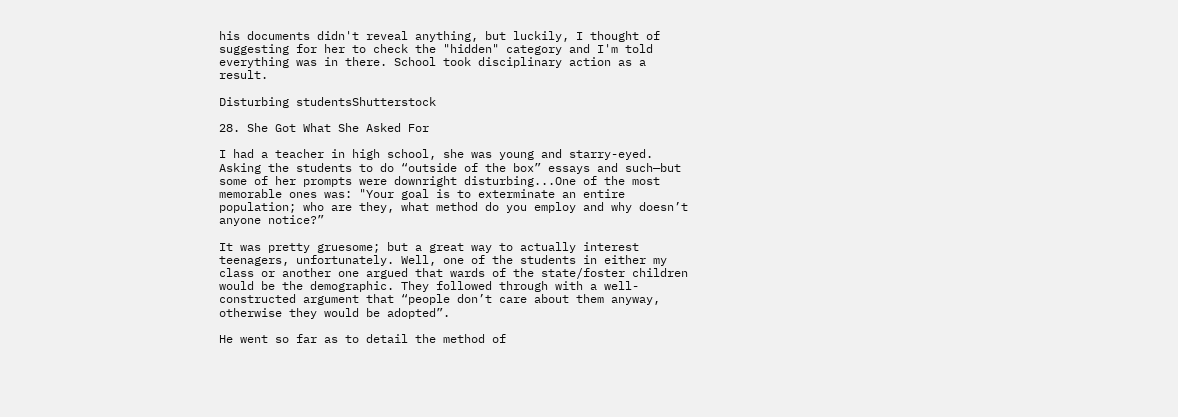his documents didn't reveal anything, but luckily, I thought of suggesting for her to check the "hidden" category and I'm told everything was in there. School took disciplinary action as a result.

Disturbing studentsShutterstock

28. She Got What She Asked For

I had a teacher in high school, she was young and starry-eyed. Asking the students to do “outside of the box” essays and such—but some of her prompts were downright disturbing...One of the most memorable ones was: "Your goal is to exterminate an entire population; who are they, what method do you employ and why doesn’t anyone notice?”

It was pretty gruesome; but a great way to actually interest teenagers, unfortunately. Well, one of the students in either my class or another one argued that wards of the state/foster children would be the demographic. They followed through with a well-constructed argument that “people don’t care about them anyway, otherwise they would be adopted”.

He went so far as to detail the method of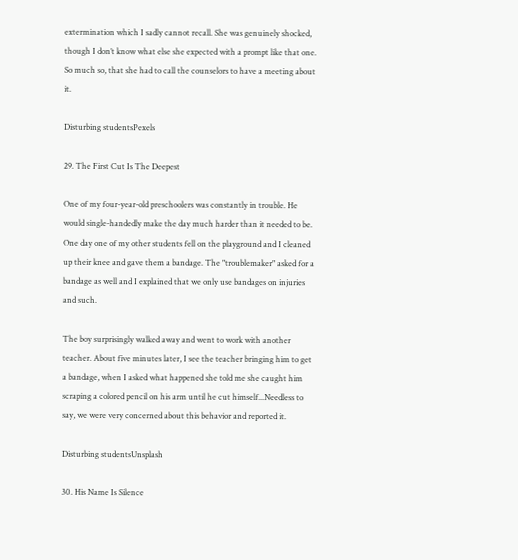extermination which I sadly cannot recall. She was genuinely shocked, though I don’t know what else she expected with a prompt like that one. So much so, that she had to call the counselors to have a meeting about it.

Disturbing studentsPexels

29. The First Cut Is The Deepest

One of my four-year-old preschoolers was constantly in trouble. He would single-handedly make the day much harder than it needed to be. One day one of my other students fell on the playground and I cleaned up their knee and gave them a bandage. The "troublemaker" asked for a bandage as well and I explained that we only use bandages on injuries and such.

The boy surprisingly walked away and went to work with another teacher. About five minutes later, I see the teacher bringing him to get a bandage, when I asked what happened she told me she caught him scraping a colored pencil on his arm until he cut himself...Needless to say, we were very concerned about this behavior and reported it.

Disturbing studentsUnsplash

30. His Name Is Silence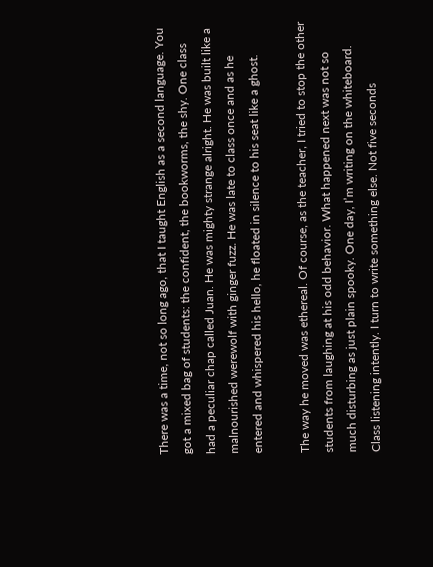There was a time, not so long ago, that I taught English as a second language. You got a mixed bag of students: the confident, the bookworms, the shy. One class had a peculiar chap called Juan. He was mighty strange alright. He was built like a malnourished werewolf with ginger fuzz. He was late to class once and as he entered and whispered his hello, he floated in silence to his seat like a ghost.

The way he moved was ethereal. Of course, as the teacher, I tried to stop the other students from laughing at his odd behavior. What happened next was not so much disturbing as just plain spooky. One day, I’m writing on the whiteboard. Class listening intently. I turn to write something else. Not five seconds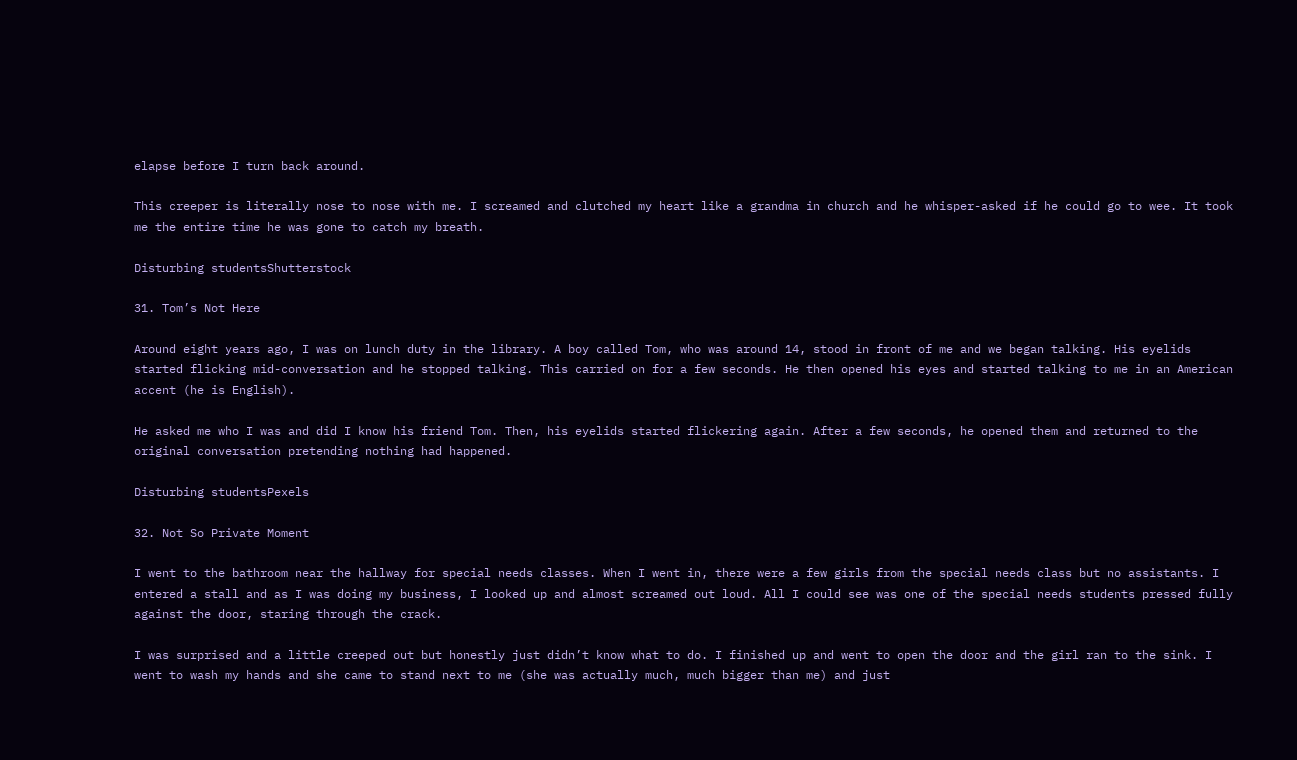elapse before I turn back around.

This creeper is literally nose to nose with me. I screamed and clutched my heart like a grandma in church and he whisper-asked if he could go to wee. It took me the entire time he was gone to catch my breath.

Disturbing studentsShutterstock

31. Tom’s Not Here

Around eight years ago, I was on lunch duty in the library. A boy called Tom, who was around 14, stood in front of me and we began talking. His eyelids started flicking mid-conversation and he stopped talking. This carried on for a few seconds. He then opened his eyes and started talking to me in an American accent (he is English).

He asked me who I was and did I know his friend Tom. Then, his eyelids started flickering again. After a few seconds, he opened them and returned to the original conversation pretending nothing had happened.

Disturbing studentsPexels

32. Not So Private Moment

I went to the bathroom near the hallway for special needs classes. When I went in, there were a few girls from the special needs class but no assistants. I entered a stall and as I was doing my business, I looked up and almost screamed out loud. All I could see was one of the special needs students pressed fully against the door, staring through the crack.

I was surprised and a little creeped out but honestly just didn’t know what to do. I finished up and went to open the door and the girl ran to the sink. I went to wash my hands and she came to stand next to me (she was actually much, much bigger than me) and just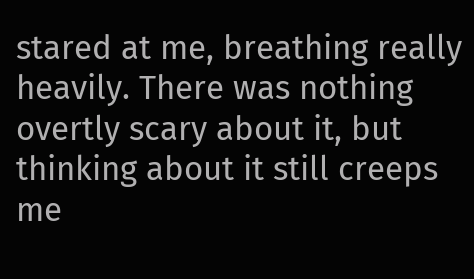stared at me, breathing really heavily. There was nothing overtly scary about it, but thinking about it still creeps me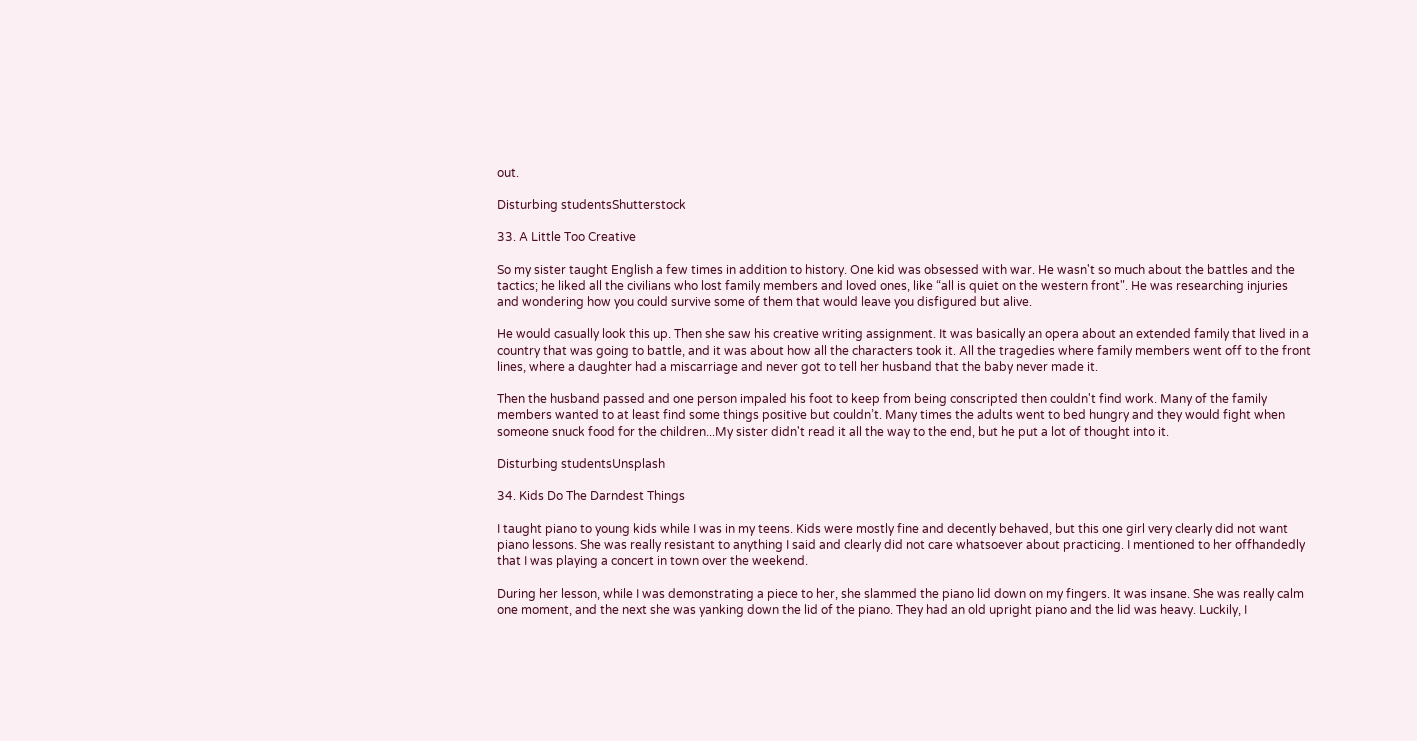out.

Disturbing studentsShutterstock

33. A Little Too Creative

So my sister taught English a few times in addition to history. One kid was obsessed with war. He wasn't so much about the battles and the tactics; he liked all the civilians who lost family members and loved ones, like “all is quiet on the western front". He was researching injuries and wondering how you could survive some of them that would leave you disfigured but alive.

He would casually look this up. Then she saw his creative writing assignment. It was basically an opera about an extended family that lived in a country that was going to battle, and it was about how all the characters took it. All the tragedies where family members went off to the front lines, where a daughter had a miscarriage and never got to tell her husband that the baby never made it.

Then the husband passed and one person impaled his foot to keep from being conscripted then couldn't find work. Many of the family members wanted to at least find some things positive but couldn’t. Many times the adults went to bed hungry and they would fight when someone snuck food for the children...My sister didn't read it all the way to the end, but he put a lot of thought into it.

Disturbing studentsUnsplash

34. Kids Do The Darndest Things

I taught piano to young kids while I was in my teens. Kids were mostly fine and decently behaved, but this one girl very clearly did not want piano lessons. She was really resistant to anything I said and clearly did not care whatsoever about practicing. I mentioned to her offhandedly that I was playing a concert in town over the weekend.

During her lesson, while I was demonstrating a piece to her, she slammed the piano lid down on my fingers. It was insane. She was really calm one moment, and the next she was yanking down the lid of the piano. They had an old upright piano and the lid was heavy. Luckily, I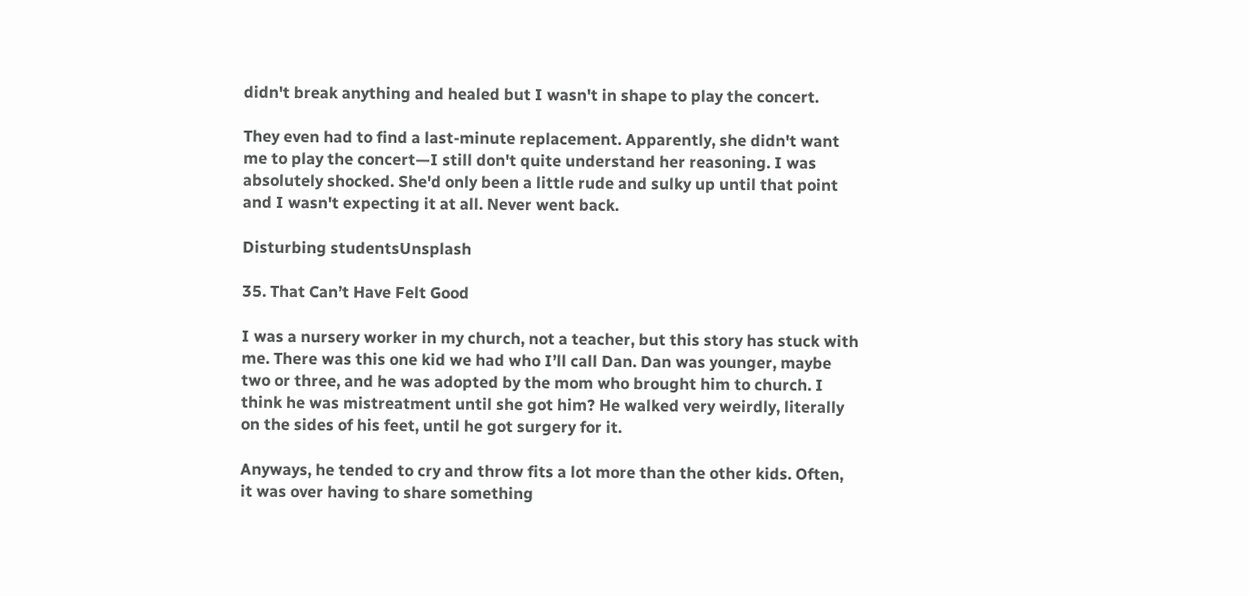didn't break anything and healed but I wasn't in shape to play the concert.

They even had to find a last-minute replacement. Apparently, she didn't want me to play the concert—I still don't quite understand her reasoning. I was absolutely shocked. She'd only been a little rude and sulky up until that point and I wasn't expecting it at all. Never went back.

Disturbing studentsUnsplash

35. That Can’t Have Felt Good

I was a nursery worker in my church, not a teacher, but this story has stuck with me. There was this one kid we had who I’ll call Dan. Dan was younger, maybe two or three, and he was adopted by the mom who brought him to church. I think he was mistreatment until she got him? He walked very weirdly, literally on the sides of his feet, until he got surgery for it.

Anyways, he tended to cry and throw fits a lot more than the other kids. Often, it was over having to share something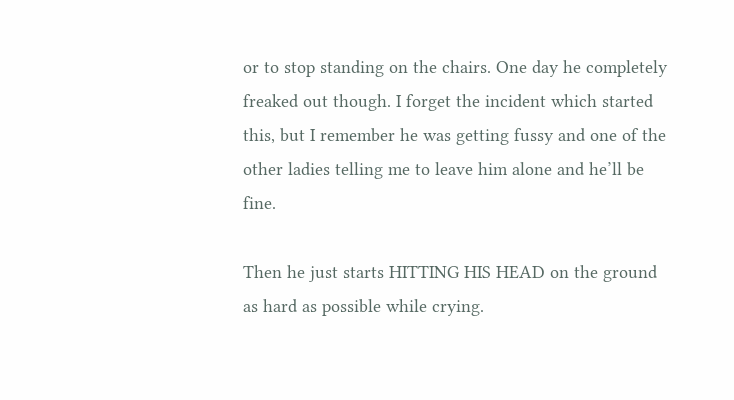or to stop standing on the chairs. One day he completely freaked out though. I forget the incident which started this, but I remember he was getting fussy and one of the other ladies telling me to leave him alone and he’ll be fine.

Then he just starts HITTING HIS HEAD on the ground as hard as possible while crying.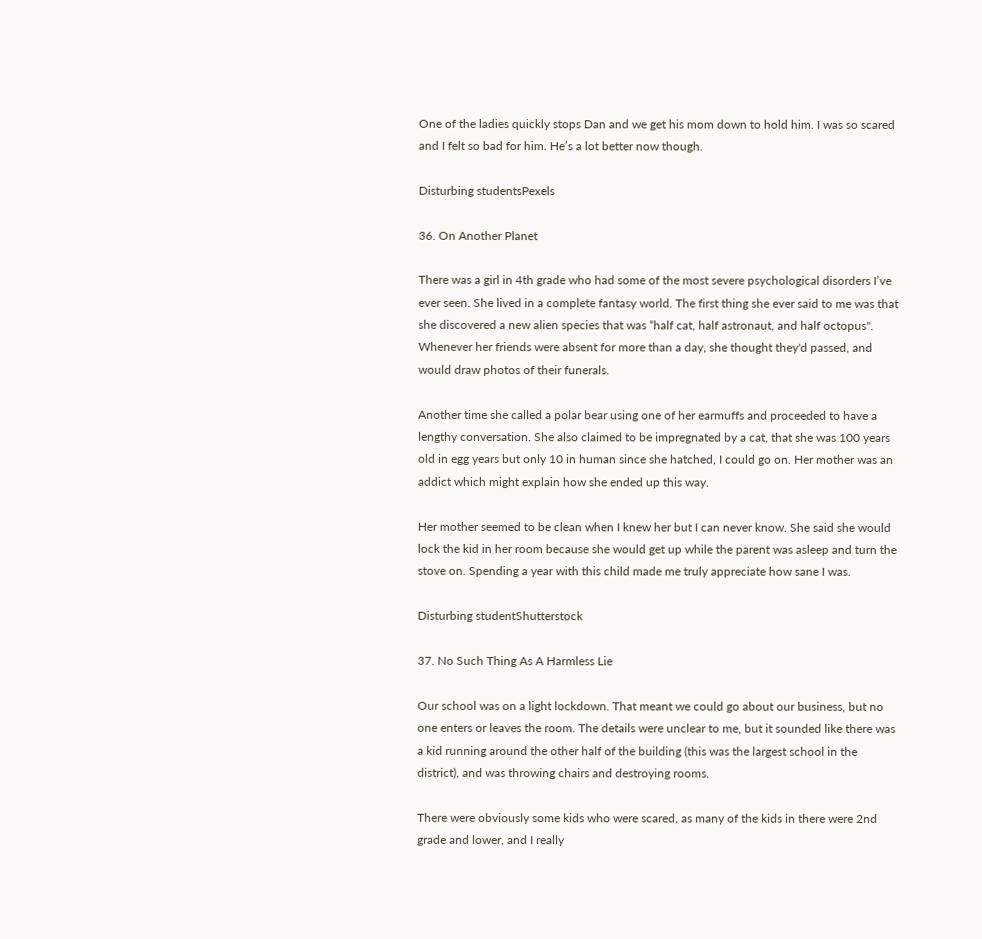One of the ladies quickly stops Dan and we get his mom down to hold him. I was so scared and I felt so bad for him. He’s a lot better now though.

Disturbing studentsPexels

36. On Another Planet

There was a girl in 4th grade who had some of the most severe psychological disorders I’ve ever seen. She lived in a complete fantasy world. The first thing she ever said to me was that she discovered a new alien species that was “half cat, half astronaut, and half octopus". Whenever her friends were absent for more than a day, she thought they'd passed, and would draw photos of their funerals.

Another time she called a polar bear using one of her earmuffs and proceeded to have a lengthy conversation. She also claimed to be impregnated by a cat, that she was 100 years old in egg years but only 10 in human since she hatched, I could go on. Her mother was an addict which might explain how she ended up this way.

Her mother seemed to be clean when I knew her but I can never know. She said she would lock the kid in her room because she would get up while the parent was asleep and turn the stove on. Spending a year with this child made me truly appreciate how sane I was.

Disturbing studentShutterstock

37. No Such Thing As A Harmless Lie

Our school was on a light lockdown. That meant we could go about our business, but no one enters or leaves the room. The details were unclear to me, but it sounded like there was a kid running around the other half of the building (this was the largest school in the district), and was throwing chairs and destroying rooms.

There were obviously some kids who were scared, as many of the kids in there were 2nd grade and lower, and I really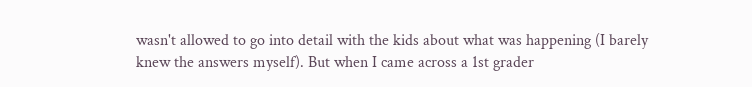wasn't allowed to go into detail with the kids about what was happening (I barely knew the answers myself). But when I came across a 1st grader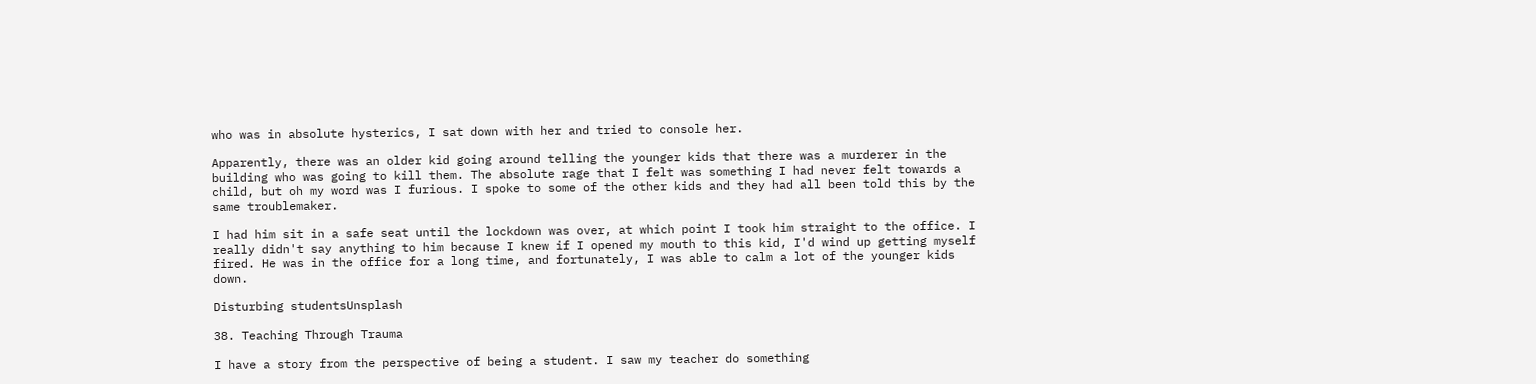who was in absolute hysterics, I sat down with her and tried to console her.

Apparently, there was an older kid going around telling the younger kids that there was a murderer in the building who was going to kill them. The absolute rage that I felt was something I had never felt towards a child, but oh my word was I furious. I spoke to some of the other kids and they had all been told this by the same troublemaker.

I had him sit in a safe seat until the lockdown was over, at which point I took him straight to the office. I really didn't say anything to him because I knew if I opened my mouth to this kid, I'd wind up getting myself fired. He was in the office for a long time, and fortunately, I was able to calm a lot of the younger kids down.

Disturbing studentsUnsplash

38. Teaching Through Trauma

I have a story from the perspective of being a student. I saw my teacher do something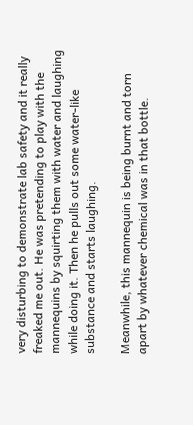very disturbing to demonstrate lab safety and it really freaked me out. He was pretending to play with the mannequins by squirting them with water and laughing while doing it. Then he pulls out some water-like substance and starts laughing.

Meanwhile, this mannequin is being burnt and torn apart by whatever chemical was in that bottle.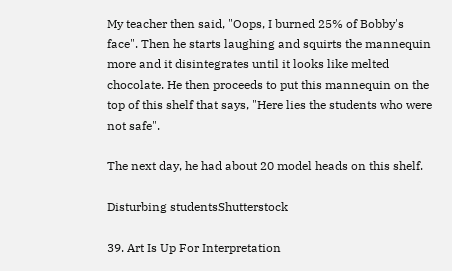My teacher then said, "Oops, I burned 25% of Bobby's face". Then he starts laughing and squirts the mannequin more and it disintegrates until it looks like melted chocolate. He then proceeds to put this mannequin on the top of this shelf that says, "Here lies the students who were not safe".

The next day, he had about 20 model heads on this shelf.

Disturbing studentsShutterstock

39. Art Is Up For Interpretation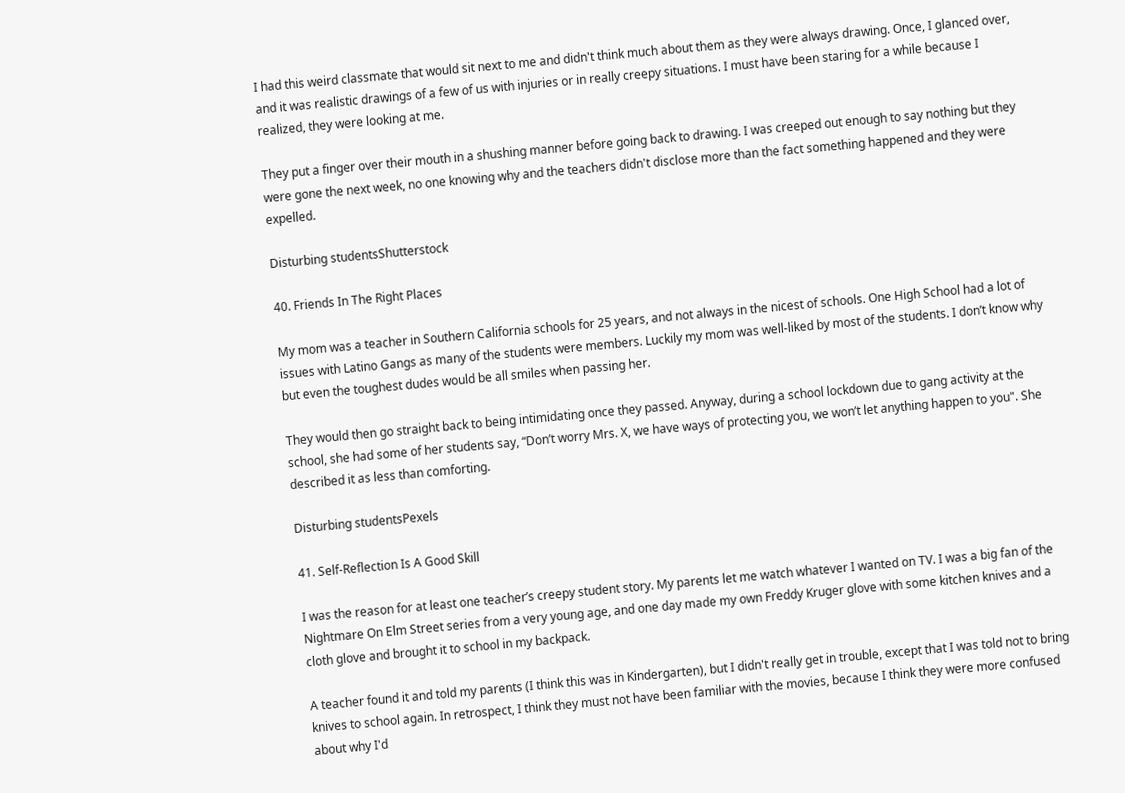I had this weird classmate that would sit next to me and didn't think much about them as they were always drawing. Once, I glanced over, and it was realistic drawings of a few of us with injuries or in really creepy situations. I must have been staring for a while because I realized, they were looking at me.

They put a finger over their mouth in a shushing manner before going back to drawing. I was creeped out enough to say nothing but they were gone the next week, no one knowing why and the teachers didn't disclose more than the fact something happened and they were expelled.

Disturbing studentsShutterstock

40. Friends In The Right Places

My mom was a teacher in Southern California schools for 25 years, and not always in the nicest of schools. One High School had a lot of issues with Latino Gangs as many of the students were members. Luckily my mom was well-liked by most of the students. I don’t know why but even the toughest dudes would be all smiles when passing her.

They would then go straight back to being intimidating once they passed. Anyway, during a school lockdown due to gang activity at the school, she had some of her students say, “Don’t worry Mrs. X, we have ways of protecting you, we won’t let anything happen to you". She described it as less than comforting.

Disturbing studentsPexels

41. Self-Reflection Is A Good Skill

I was the reason for at least one teacher’s creepy student story. My parents let me watch whatever I wanted on TV. I was a big fan of the Nightmare On Elm Street series from a very young age, and one day made my own Freddy Kruger glove with some kitchen knives and a cloth glove and brought it to school in my backpack.

A teacher found it and told my parents (I think this was in Kindergarten), but I didn't really get in trouble, except that I was told not to bring knives to school again. In retrospect, I think they must not have been familiar with the movies, because I think they were more confused about why I'd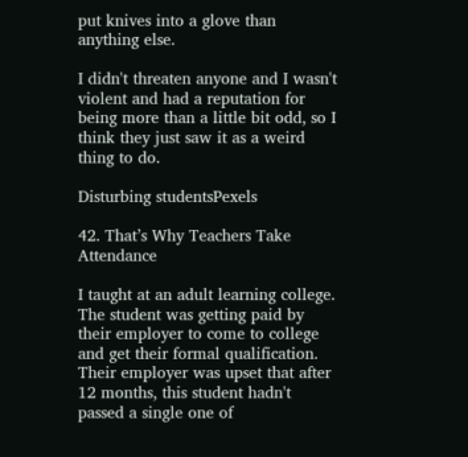put knives into a glove than anything else.

I didn't threaten anyone and I wasn't violent and had a reputation for being more than a little bit odd, so I think they just saw it as a weird thing to do.

Disturbing studentsPexels

42. That’s Why Teachers Take Attendance

I taught at an adult learning college. The student was getting paid by their employer to come to college and get their formal qualification. Their employer was upset that after 12 months, this student hadn't passed a single one of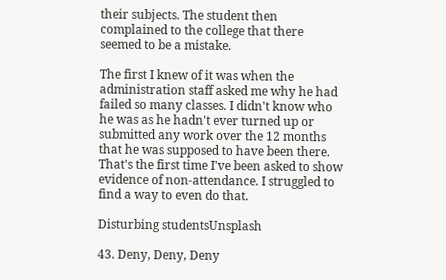their subjects. The student then complained to the college that there seemed to be a mistake.

The first I knew of it was when the administration staff asked me why he had failed so many classes. I didn't know who he was as he hadn't ever turned up or submitted any work over the 12 months that he was supposed to have been there. That's the first time I've been asked to show evidence of non-attendance. I struggled to find a way to even do that.

Disturbing studentsUnsplash

43. Deny, Deny, Deny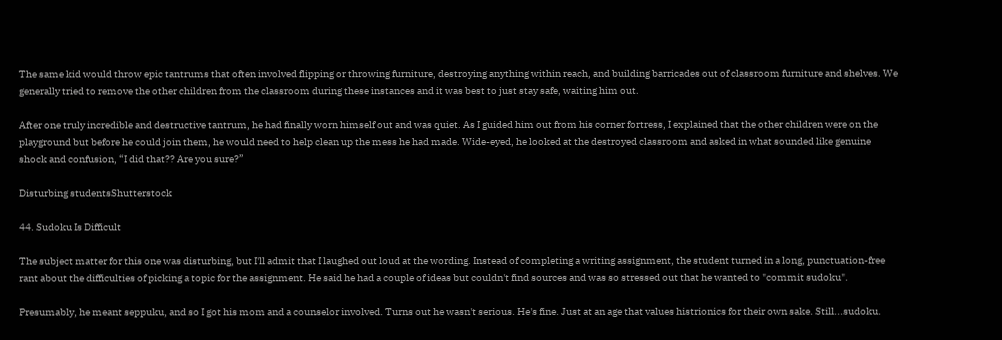The same kid would throw epic tantrums that often involved flipping or throwing furniture, destroying anything within reach, and building barricades out of classroom furniture and shelves. We generally tried to remove the other children from the classroom during these instances and it was best to just stay safe, waiting him out.

After one truly incredible and destructive tantrum, he had finally worn himself out and was quiet. As I guided him out from his corner fortress, I explained that the other children were on the playground but before he could join them, he would need to help clean up the mess he had made. Wide-eyed, he looked at the destroyed classroom and asked in what sounded like genuine shock and confusion, “I did that?? Are you sure?”

Disturbing studentsShutterstock

44. Sudoku Is Difficult

The subject matter for this one was disturbing, but I'll admit that I laughed out loud at the wording. Instead of completing a writing assignment, the student turned in a long, punctuation-free rant about the difficulties of picking a topic for the assignment. He said he had a couple of ideas but couldn't find sources and was so stressed out that he wanted to "commit sudoku".

Presumably, he meant seppuku, and so I got his mom and a counselor involved. Turns out he wasn't serious. He's fine. Just at an age that values histrionics for their own sake. Still...sudoku.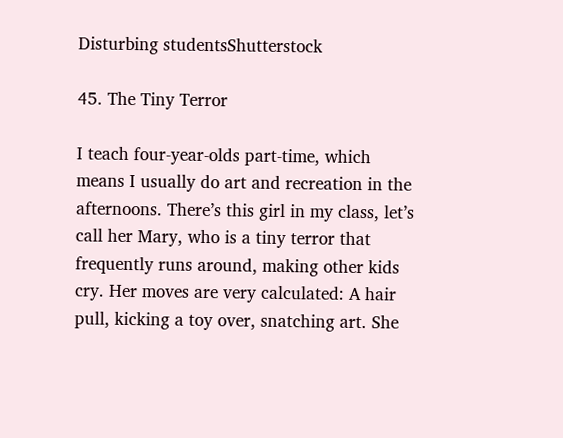Disturbing studentsShutterstock

45. The Tiny Terror

I teach four-year-olds part-time, which means I usually do art and recreation in the afternoons. There’s this girl in my class, let’s call her Mary, who is a tiny terror that frequently runs around, making other kids cry. Her moves are very calculated: A hair pull, kicking a toy over, snatching art. She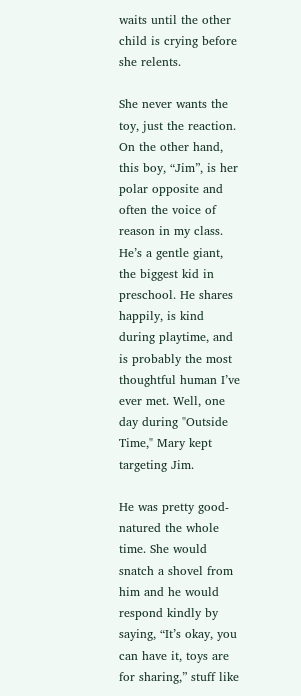waits until the other child is crying before she relents.

She never wants the toy, just the reaction. On the other hand, this boy, “Jim”, is her polar opposite and often the voice of reason in my class. He’s a gentle giant, the biggest kid in preschool. He shares happily, is kind during playtime, and is probably the most thoughtful human I’ve ever met. Well, one day during "Outside Time," Mary kept targeting Jim.

He was pretty good-natured the whole time. She would snatch a shovel from him and he would respond kindly by saying, “It’s okay, you can have it, toys are for sharing,” stuff like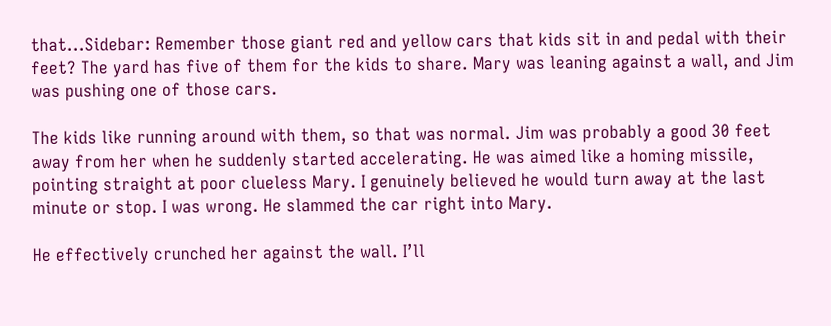that...Sidebar: Remember those giant red and yellow cars that kids sit in and pedal with their feet? The yard has five of them for the kids to share. Mary was leaning against a wall, and Jim was pushing one of those cars.

The kids like running around with them, so that was normal. Jim was probably a good 30 feet away from her when he suddenly started accelerating. He was aimed like a homing missile, pointing straight at poor clueless Mary. I genuinely believed he would turn away at the last minute or stop. I was wrong. He slammed the car right into Mary.

He effectively crunched her against the wall. I’ll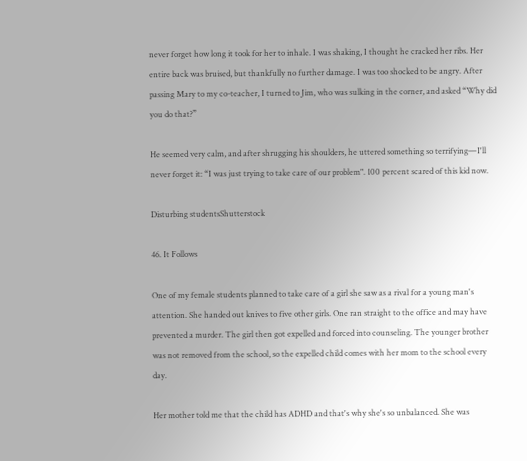never forget how long it took for her to inhale. I was shaking, I thought he cracked her ribs. Her entire back was bruised, but thankfully no further damage. I was too shocked to be angry. After passing Mary to my co-teacher, I turned to Jim, who was sulking in the corner, and asked “Why did you do that?”

He seemed very calm, and after shrugging his shoulders, he uttered something so terrifying—I'll never forget it: “I was just trying to take care of our problem". 100 percent scared of this kid now.

Disturbing studentsShutterstock

46. It Follows

One of my female students planned to take care of a girl she saw as a rival for a young man's attention. She handed out knives to five other girls. One ran straight to the office and may have prevented a murder. The girl then got expelled and forced into counseling. The younger brother was not removed from the school, so the expelled child comes with her mom to the school every day.

Her mother told me that the child has ADHD and that's why she's so unbalanced. She was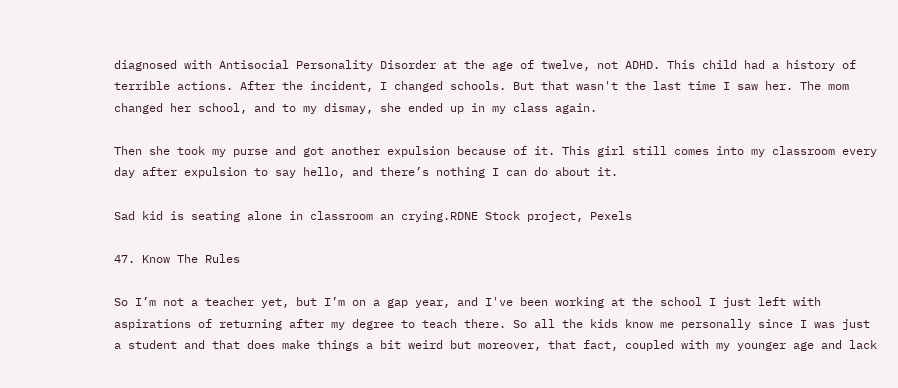diagnosed with Antisocial Personality Disorder at the age of twelve, not ADHD. This child had a history of terrible actions. After the incident, I changed schools. But that wasn't the last time I saw her. The mom changed her school, and to my dismay, she ended up in my class again.

Then she took my purse and got another expulsion because of it. This girl still comes into my classroom every day after expulsion to say hello, and there’s nothing I can do about it.

Sad kid is seating alone in classroom an crying.RDNE Stock project, Pexels

47. Know The Rules

So I’m not a teacher yet, but I’m on a gap year, and I've been working at the school I just left with aspirations of returning after my degree to teach there. So all the kids know me personally since I was just a student and that does make things a bit weird but moreover, that fact, coupled with my younger age and lack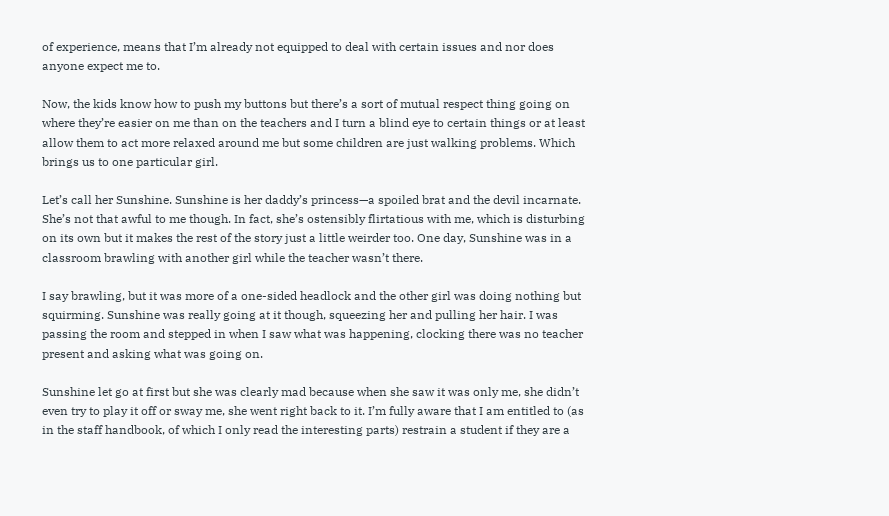of experience, means that I’m already not equipped to deal with certain issues and nor does anyone expect me to.

Now, the kids know how to push my buttons but there’s a sort of mutual respect thing going on where they’re easier on me than on the teachers and I turn a blind eye to certain things or at least allow them to act more relaxed around me but some children are just walking problems. Which brings us to one particular girl.

Let’s call her Sunshine. Sunshine is her daddy’s princess—a spoiled brat and the devil incarnate. She’s not that awful to me though. In fact, she’s ostensibly flirtatious with me, which is disturbing on its own but it makes the rest of the story just a little weirder too. One day, Sunshine was in a classroom brawling with another girl while the teacher wasn’t there.

I say brawling, but it was more of a one-sided headlock and the other girl was doing nothing but squirming. Sunshine was really going at it though, squeezing her and pulling her hair. I was passing the room and stepped in when I saw what was happening, clocking there was no teacher present and asking what was going on.

Sunshine let go at first but she was clearly mad because when she saw it was only me, she didn’t even try to play it off or sway me, she went right back to it. I’m fully aware that I am entitled to (as in the staff handbook, of which I only read the interesting parts) restrain a student if they are a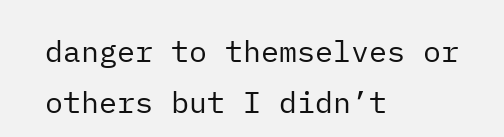danger to themselves or others but I didn’t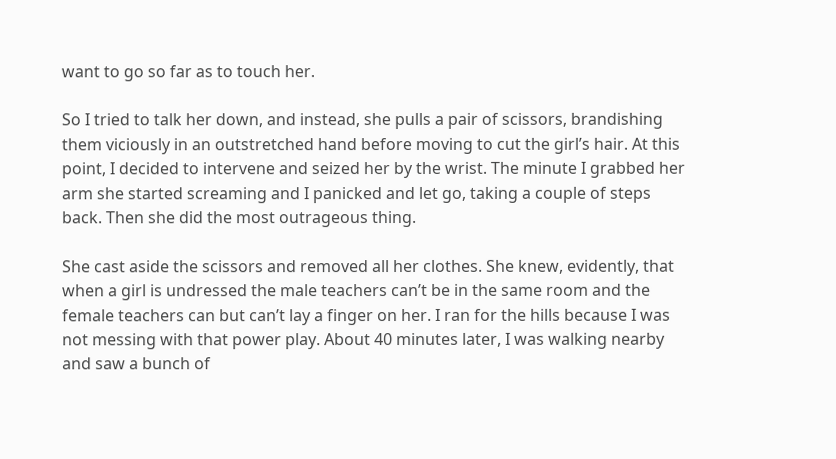want to go so far as to touch her.

So I tried to talk her down, and instead, she pulls a pair of scissors, brandishing them viciously in an outstretched hand before moving to cut the girl’s hair. At this point, I decided to intervene and seized her by the wrist. The minute I grabbed her arm she started screaming and I panicked and let go, taking a couple of steps back. Then she did the most outrageous thing.

She cast aside the scissors and removed all her clothes. She knew, evidently, that when a girl is undressed the male teachers can’t be in the same room and the female teachers can but can’t lay a finger on her. I ran for the hills because I was not messing with that power play. About 40 minutes later, I was walking nearby and saw a bunch of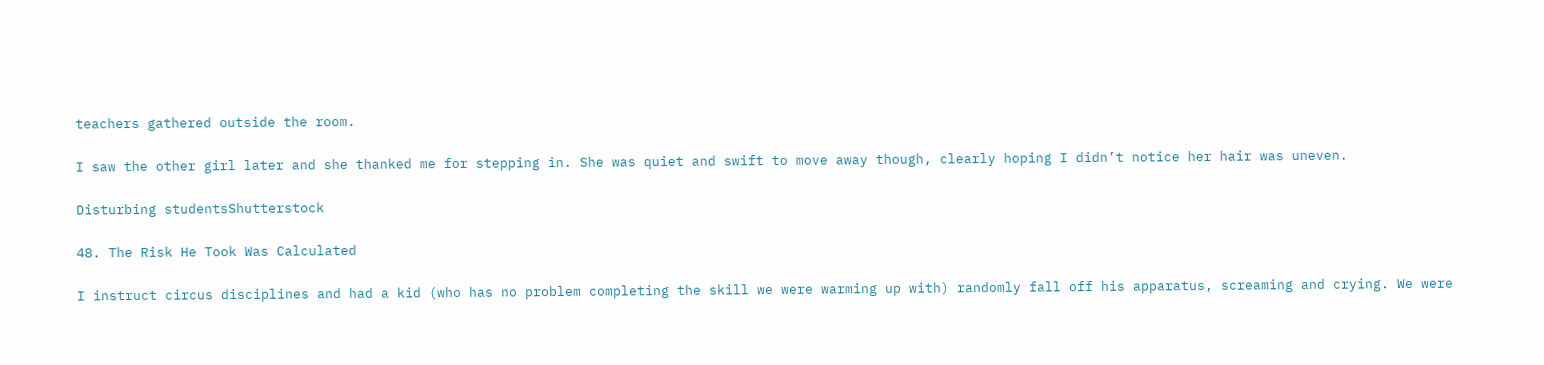teachers gathered outside the room.

I saw the other girl later and she thanked me for stepping in. She was quiet and swift to move away though, clearly hoping I didn’t notice her hair was uneven.

Disturbing studentsShutterstock

48. The Risk He Took Was Calculated

I instruct circus disciplines and had a kid (who has no problem completing the skill we were warming up with) randomly fall off his apparatus, screaming and crying. We were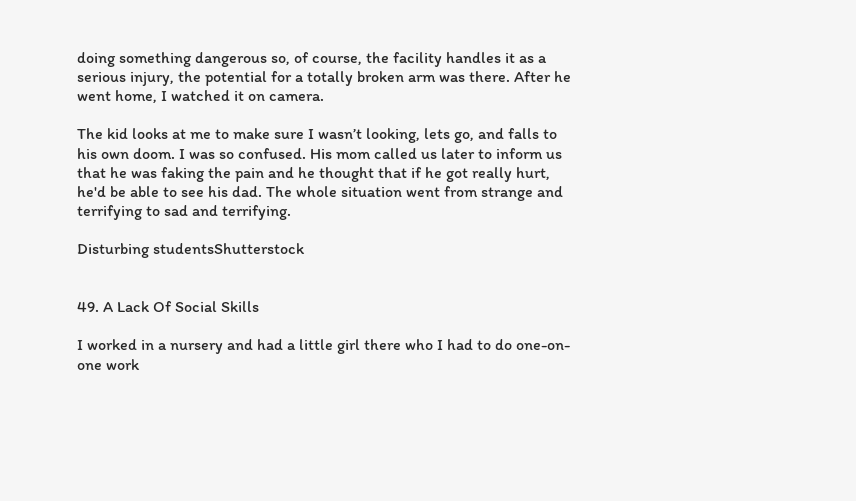doing something dangerous so, of course, the facility handles it as a serious injury, the potential for a totally broken arm was there. After he went home, I watched it on camera.

The kid looks at me to make sure I wasn’t looking, lets go, and falls to his own doom. I was so confused. His mom called us later to inform us that he was faking the pain and he thought that if he got really hurt, he'd be able to see his dad. The whole situation went from strange and terrifying to sad and terrifying.

Disturbing studentsShutterstock


49. A Lack Of Social Skills

I worked in a nursery and had a little girl there who I had to do one-on-one work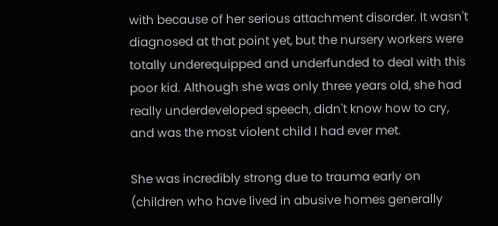with because of her serious attachment disorder. It wasn't diagnosed at that point yet, but the nursery workers were totally underequipped and underfunded to deal with this poor kid. Although she was only three years old, she had really underdeveloped speech, didn't know how to cry, and was the most violent child I had ever met.

She was incredibly strong due to trauma early on (children who have lived in abusive homes generally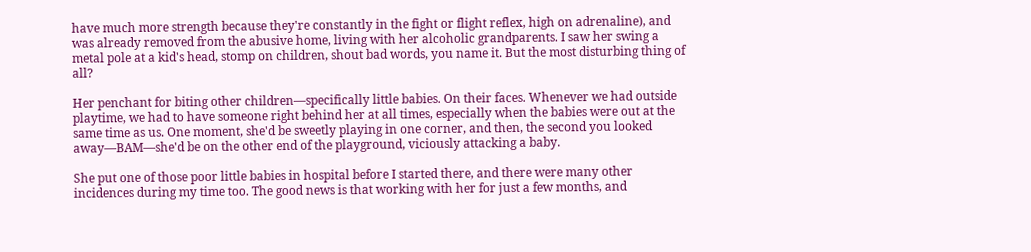have much more strength because they're constantly in the fight or flight reflex, high on adrenaline), and was already removed from the abusive home, living with her alcoholic grandparents. I saw her swing a metal pole at a kid's head, stomp on children, shout bad words, you name it. But the most disturbing thing of all?

Her penchant for biting other children—specifically little babies. On their faces. Whenever we had outside playtime, we had to have someone right behind her at all times, especially when the babies were out at the same time as us. One moment, she'd be sweetly playing in one corner, and then, the second you looked away—BAM—she'd be on the other end of the playground, viciously attacking a baby.

She put one of those poor little babies in hospital before I started there, and there were many other incidences during my time too. The good news is that working with her for just a few months, and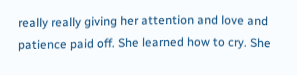really really giving her attention and love and patience paid off. She learned how to cry. She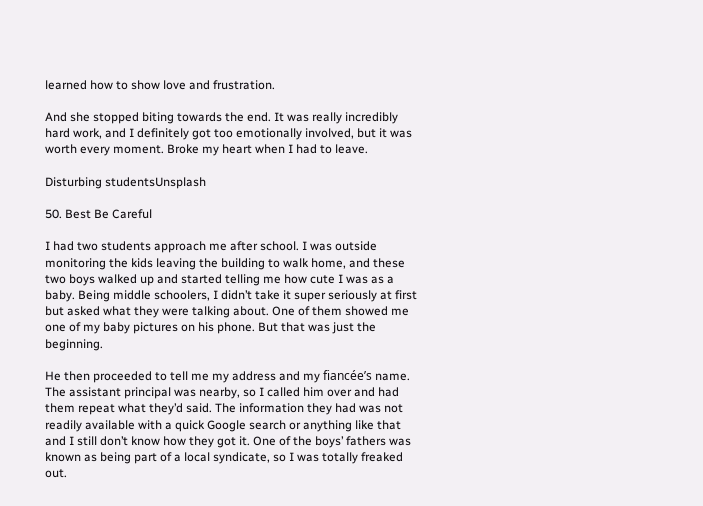learned how to show love and frustration.

And she stopped biting towards the end. It was really incredibly hard work, and I definitely got too emotionally involved, but it was worth every moment. Broke my heart when I had to leave.

Disturbing studentsUnsplash

50. Best Be Careful

I had two students approach me after school. I was outside monitoring the kids leaving the building to walk home, and these two boys walked up and started telling me how cute I was as a baby. Being middle schoolers, I didn’t take it super seriously at first but asked what they were talking about. One of them showed me one of my baby pictures on his phone. But that was just the beginning.

He then proceeded to tell me my address and my fiancée’s name. The assistant principal was nearby, so I called him over and had them repeat what they’d said. The information they had was not readily available with a quick Google search or anything like that and I still don’t know how they got it. One of the boys’ fathers was known as being part of a local syndicate, so I was totally freaked out.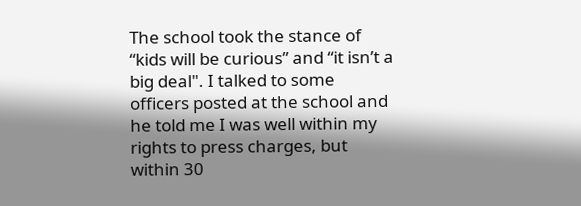The school took the stance of “kids will be curious” and “it isn’t a big deal". I talked to some officers posted at the school and he told me I was well within my rights to press charges, but within 30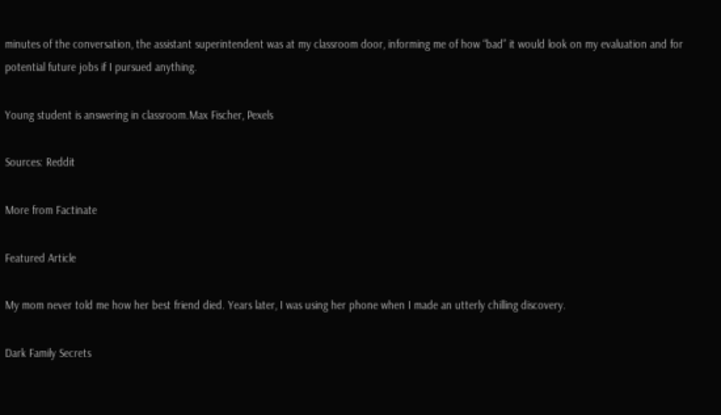minutes of the conversation, the assistant superintendent was at my classroom door, informing me of how “bad” it would look on my evaluation and for potential future jobs if I pursued anything.

Young student is answering in classroom.Max Fischer, Pexels

Sources: Reddit

More from Factinate

Featured Article

My mom never told me how her best friend died. Years later, I was using her phone when I made an utterly chilling discovery.

Dark Family Secrets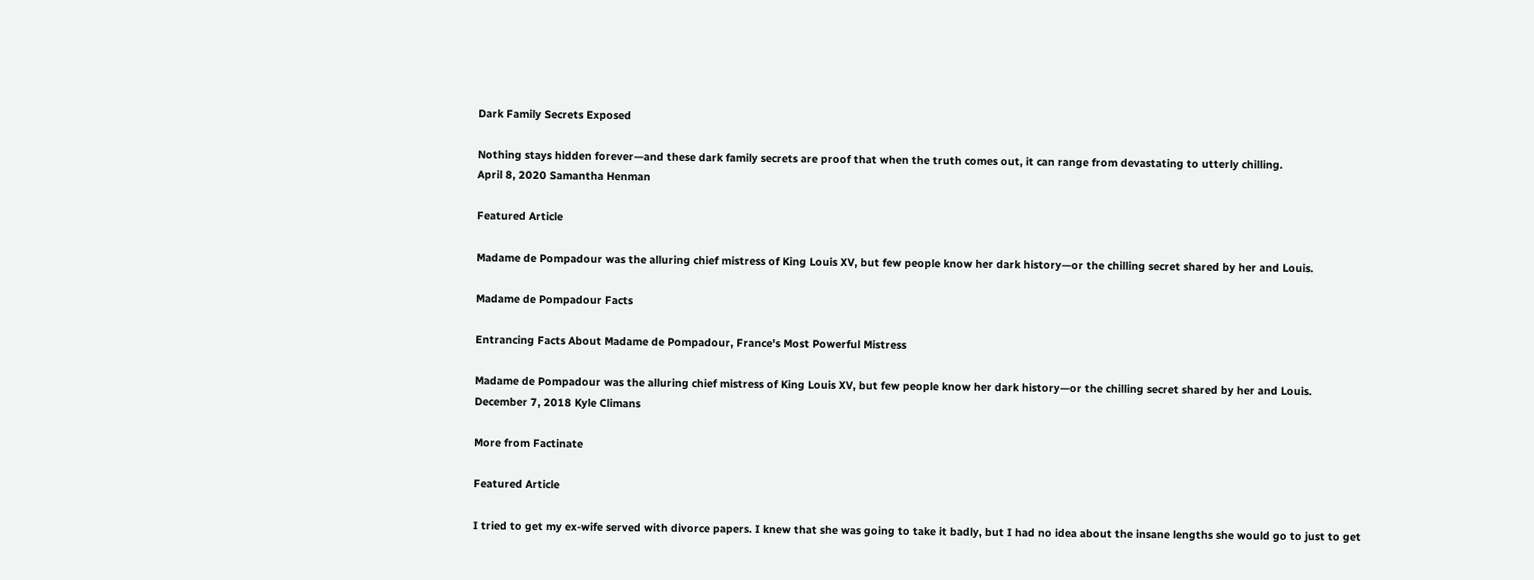Dark Family Secrets Exposed

Nothing stays hidden forever—and these dark family secrets are proof that when the truth comes out, it can range from devastating to utterly chilling.
April 8, 2020 Samantha Henman

Featured Article

Madame de Pompadour was the alluring chief mistress of King Louis XV, but few people know her dark history—or the chilling secret shared by her and Louis.

Madame de Pompadour Facts

Entrancing Facts About Madame de Pompadour, France's Most Powerful Mistress

Madame de Pompadour was the alluring chief mistress of King Louis XV, but few people know her dark history—or the chilling secret shared by her and Louis.
December 7, 2018 Kyle Climans

More from Factinate

Featured Article

I tried to get my ex-wife served with divorce papers. I knew that she was going to take it badly, but I had no idea about the insane lengths she would go to just to get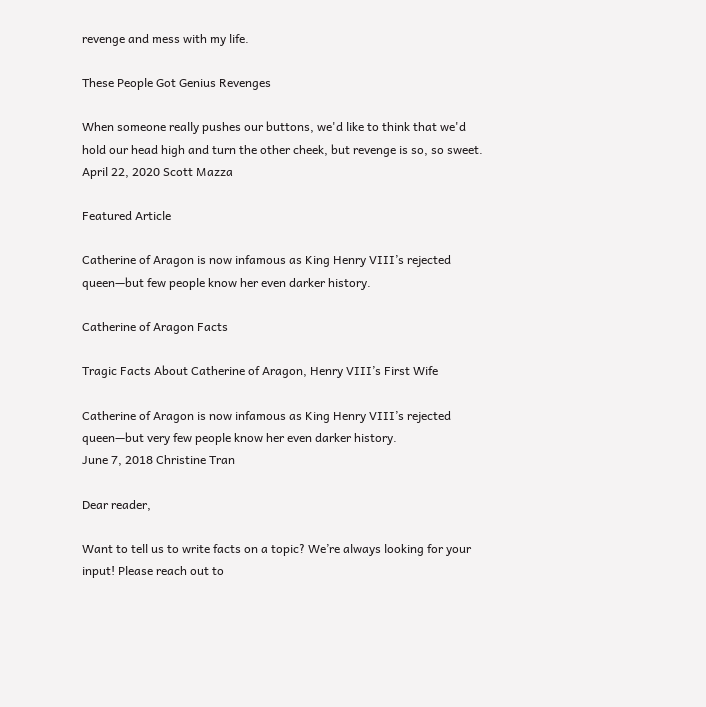revenge and mess with my life.

These People Got Genius Revenges

When someone really pushes our buttons, we'd like to think that we'd hold our head high and turn the other cheek, but revenge is so, so sweet.
April 22, 2020 Scott Mazza

Featured Article

Catherine of Aragon is now infamous as King Henry VIII’s rejected queen—but few people know her even darker history.

Catherine of Aragon Facts

Tragic Facts About Catherine of Aragon, Henry VIII’s First Wife

Catherine of Aragon is now infamous as King Henry VIII’s rejected queen—but very few people know her even darker history.
June 7, 2018 Christine Tran

Dear reader,

Want to tell us to write facts on a topic? We’re always looking for your input! Please reach out to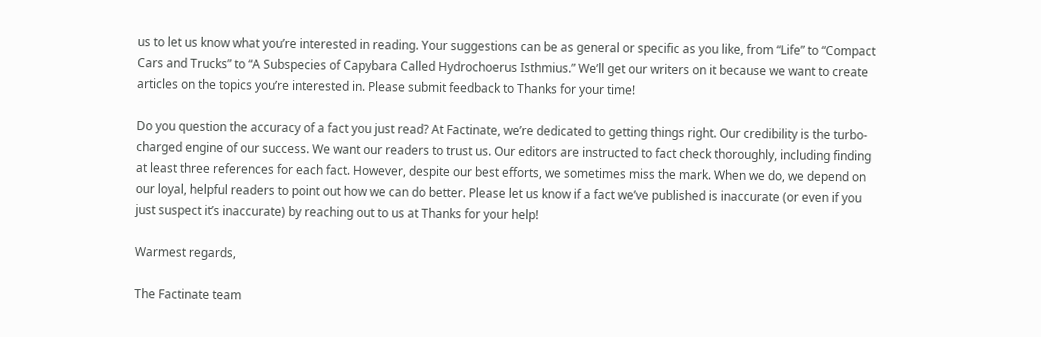us to let us know what you’re interested in reading. Your suggestions can be as general or specific as you like, from “Life” to “Compact Cars and Trucks” to “A Subspecies of Capybara Called Hydrochoerus Isthmius.” We’ll get our writers on it because we want to create articles on the topics you’re interested in. Please submit feedback to Thanks for your time!

Do you question the accuracy of a fact you just read? At Factinate, we’re dedicated to getting things right. Our credibility is the turbo-charged engine of our success. We want our readers to trust us. Our editors are instructed to fact check thoroughly, including finding at least three references for each fact. However, despite our best efforts, we sometimes miss the mark. When we do, we depend on our loyal, helpful readers to point out how we can do better. Please let us know if a fact we’ve published is inaccurate (or even if you just suspect it’s inaccurate) by reaching out to us at Thanks for your help!

Warmest regards,

The Factinate team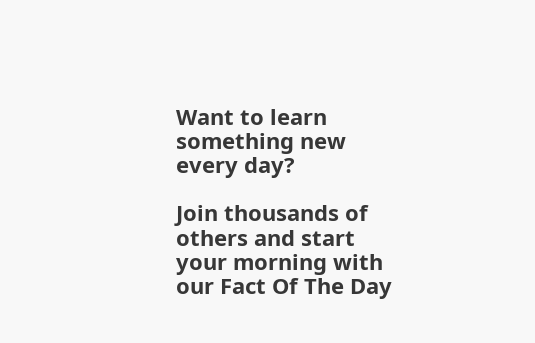Want to learn something new every day?

Join thousands of others and start your morning with our Fact Of The Day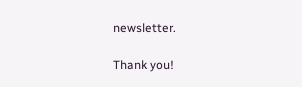newsletter.

Thank you!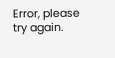Error, please try again.